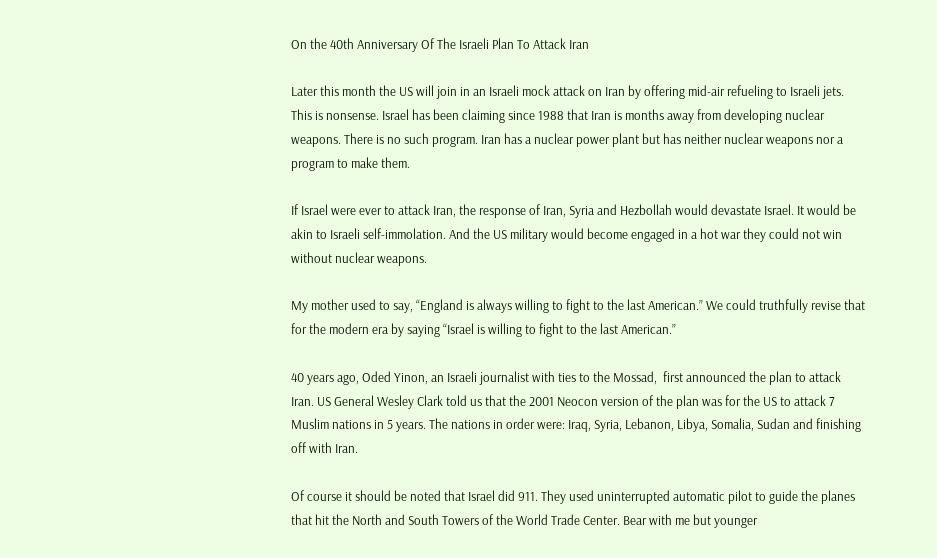On the 40th Anniversary Of The Israeli Plan To Attack Iran

Later this month the US will join in an Israeli mock attack on Iran by offering mid-air refueling to Israeli jets. This is nonsense. Israel has been claiming since 1988 that Iran is months away from developing nuclear weapons. There is no such program. Iran has a nuclear power plant but has neither nuclear weapons nor a program to make them.

If Israel were ever to attack Iran, the response of Iran, Syria and Hezbollah would devastate Israel. It would be akin to Israeli self-immolation. And the US military would become engaged in a hot war they could not win without nuclear weapons.

My mother used to say, “England is always willing to fight to the last American.” We could truthfully revise that for the modern era by saying “Israel is willing to fight to the last American.”

40 years ago, Oded Yinon, an Israeli journalist with ties to the Mossad,  first announced the plan to attack Iran. US General Wesley Clark told us that the 2001 Neocon version of the plan was for the US to attack 7 Muslim nations in 5 years. The nations in order were: Iraq, Syria, Lebanon, Libya, Somalia, Sudan and finishing off with Iran.

Of course it should be noted that Israel did 911. They used uninterrupted automatic pilot to guide the planes that hit the North and South Towers of the World Trade Center. Bear with me but younger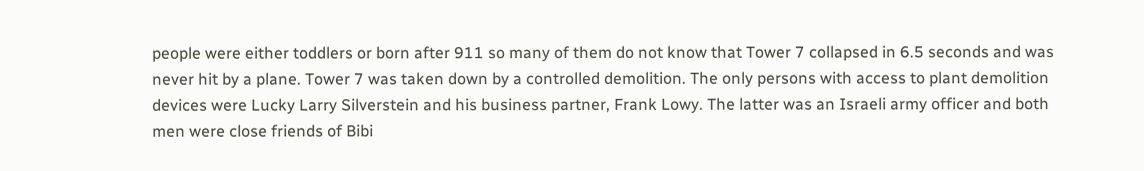people were either toddlers or born after 911 so many of them do not know that Tower 7 collapsed in 6.5 seconds and was never hit by a plane. Tower 7 was taken down by a controlled demolition. The only persons with access to plant demolition devices were Lucky Larry Silverstein and his business partner, Frank Lowy. The latter was an Israeli army officer and both men were close friends of Bibi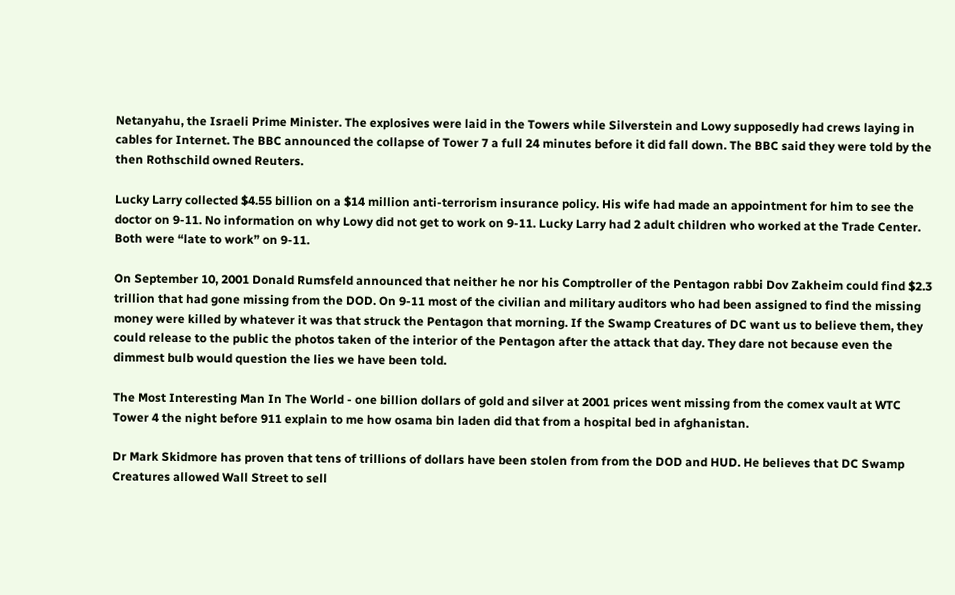Netanyahu, the Israeli Prime Minister. The explosives were laid in the Towers while Silverstein and Lowy supposedly had crews laying in cables for Internet. The BBC announced the collapse of Tower 7 a full 24 minutes before it did fall down. The BBC said they were told by the then Rothschild owned Reuters.

Lucky Larry collected $4.55 billion on a $14 million anti-terrorism insurance policy. His wife had made an appointment for him to see the doctor on 9-11. No information on why Lowy did not get to work on 9-11. Lucky Larry had 2 adult children who worked at the Trade Center. Both were “late to work” on 9-11.

On September 10, 2001 Donald Rumsfeld announced that neither he nor his Comptroller of the Pentagon rabbi Dov Zakheim could find $2.3 trillion that had gone missing from the DOD. On 9-11 most of the civilian and military auditors who had been assigned to find the missing money were killed by whatever it was that struck the Pentagon that morning. If the Swamp Creatures of DC want us to believe them, they could release to the public the photos taken of the interior of the Pentagon after the attack that day. They dare not because even the dimmest bulb would question the lies we have been told.

The Most Interesting Man In The World - one billion dollars of gold and silver at 2001 prices went missing from the comex vault at WTC Tower 4 the night before 911 explain to me how osama bin laden did that from a hospital bed in afghanistan.

Dr Mark Skidmore has proven that tens of trillions of dollars have been stolen from from the DOD and HUD. He believes that DC Swamp Creatures allowed Wall Street to sell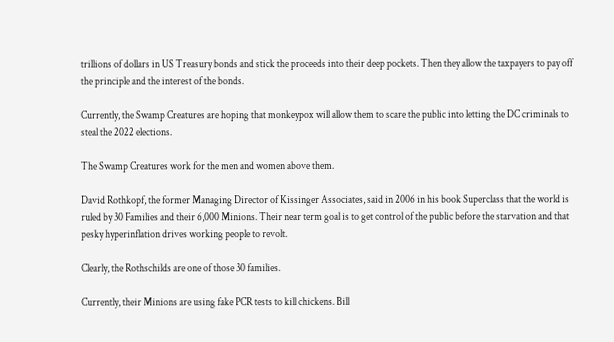trillions of dollars in US Treasury bonds and stick the proceeds into their deep pockets. Then they allow the taxpayers to pay off the principle and the interest of the bonds.

Currently, the Swamp Creatures are hoping that monkeypox will allow them to scare the public into letting the DC criminals to steal the 2022 elections.

The Swamp Creatures work for the men and women above them.

David Rothkopf, the former Managing Director of Kissinger Associates, said in 2006 in his book Superclass that the world is ruled by 30 Families and their 6,000 Minions. Their near term goal is to get control of the public before the starvation and that pesky hyperinflation drives working people to revolt.

Clearly, the Rothschilds are one of those 30 families.

Currently, their Minions are using fake PCR tests to kill chickens. Bill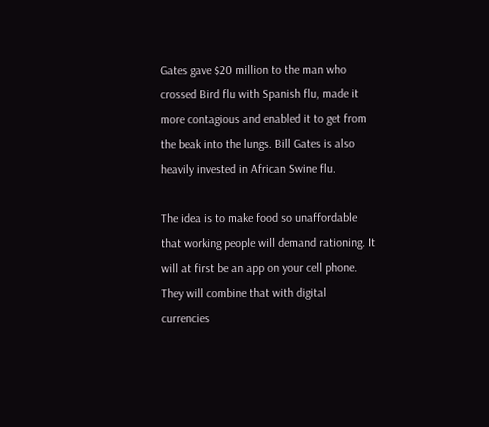Gates gave $20 million to the man who crossed Bird flu with Spanish flu, made it more contagious and enabled it to get from the beak into the lungs. Bill Gates is also heavily invested in African Swine flu.

The idea is to make food so unaffordable that working people will demand rationing. It will at first be an app on your cell phone. They will combine that with digital currencies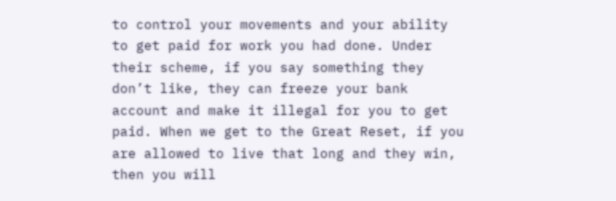to control your movements and your ability to get paid for work you had done. Under their scheme, if you say something they don’t like, they can freeze your bank account and make it illegal for you to get paid. When we get to the Great Reset, if you are allowed to live that long and they win, then you will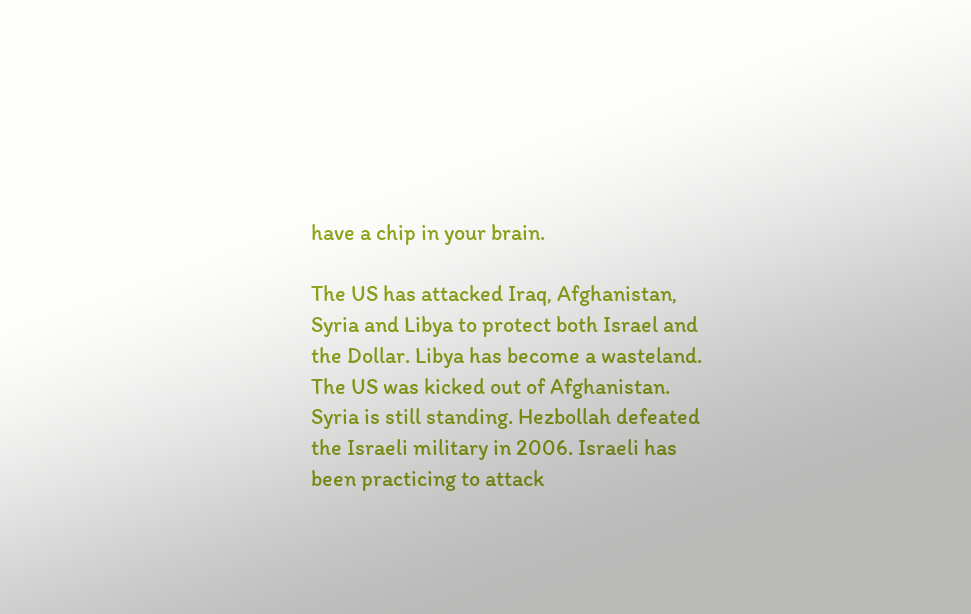have a chip in your brain.

The US has attacked Iraq, Afghanistan, Syria and Libya to protect both Israel and the Dollar. Libya has become a wasteland. The US was kicked out of Afghanistan. Syria is still standing. Hezbollah defeated the Israeli military in 2006. Israeli has been practicing to attack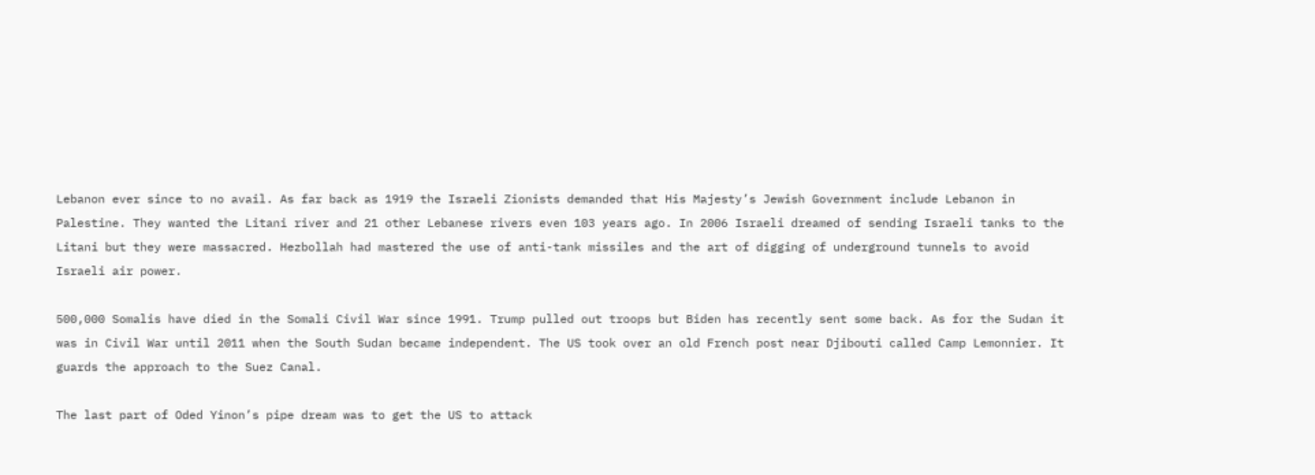Lebanon ever since to no avail. As far back as 1919 the Israeli Zionists demanded that His Majesty’s Jewish Government include Lebanon in Palestine. They wanted the Litani river and 21 other Lebanese rivers even 103 years ago. In 2006 Israeli dreamed of sending Israeli tanks to the Litani but they were massacred. Hezbollah had mastered the use of anti-tank missiles and the art of digging of underground tunnels to avoid Israeli air power.

500,000 Somalis have died in the Somali Civil War since 1991. Trump pulled out troops but Biden has recently sent some back. As for the Sudan it was in Civil War until 2011 when the South Sudan became independent. The US took over an old French post near Djibouti called Camp Lemonnier. It guards the approach to the Suez Canal.

The last part of Oded Yinon’s pipe dream was to get the US to attack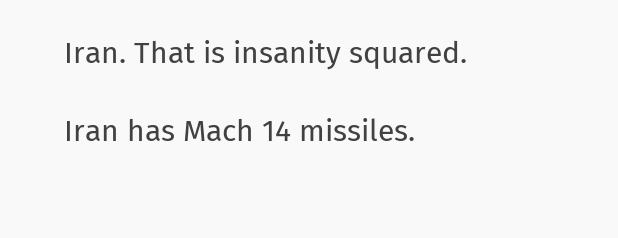Iran. That is insanity squared.

Iran has Mach 14 missiles.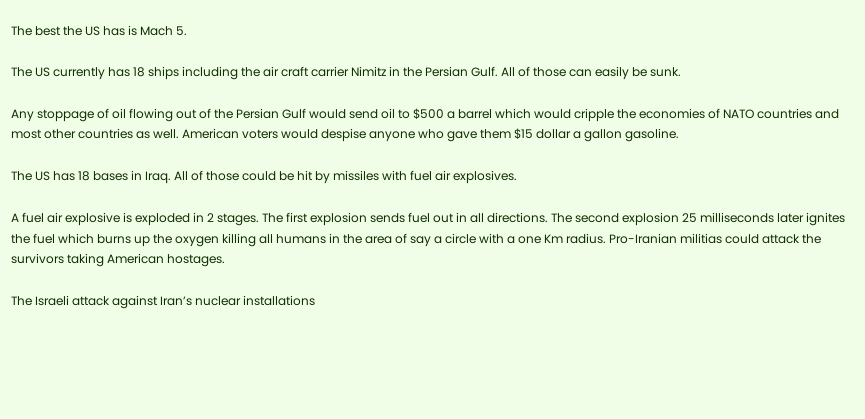The best the US has is Mach 5.

The US currently has 18 ships including the air craft carrier Nimitz in the Persian Gulf. All of those can easily be sunk.

Any stoppage of oil flowing out of the Persian Gulf would send oil to $500 a barrel which would cripple the economies of NATO countries and most other countries as well. American voters would despise anyone who gave them $15 dollar a gallon gasoline.

The US has 18 bases in Iraq. All of those could be hit by missiles with fuel air explosives.

A fuel air explosive is exploded in 2 stages. The first explosion sends fuel out in all directions. The second explosion 25 milliseconds later ignites the fuel which burns up the oxygen killing all humans in the area of say a circle with a one Km radius. Pro-Iranian militias could attack the survivors taking American hostages.

The Israeli attack against Iran’s nuclear installations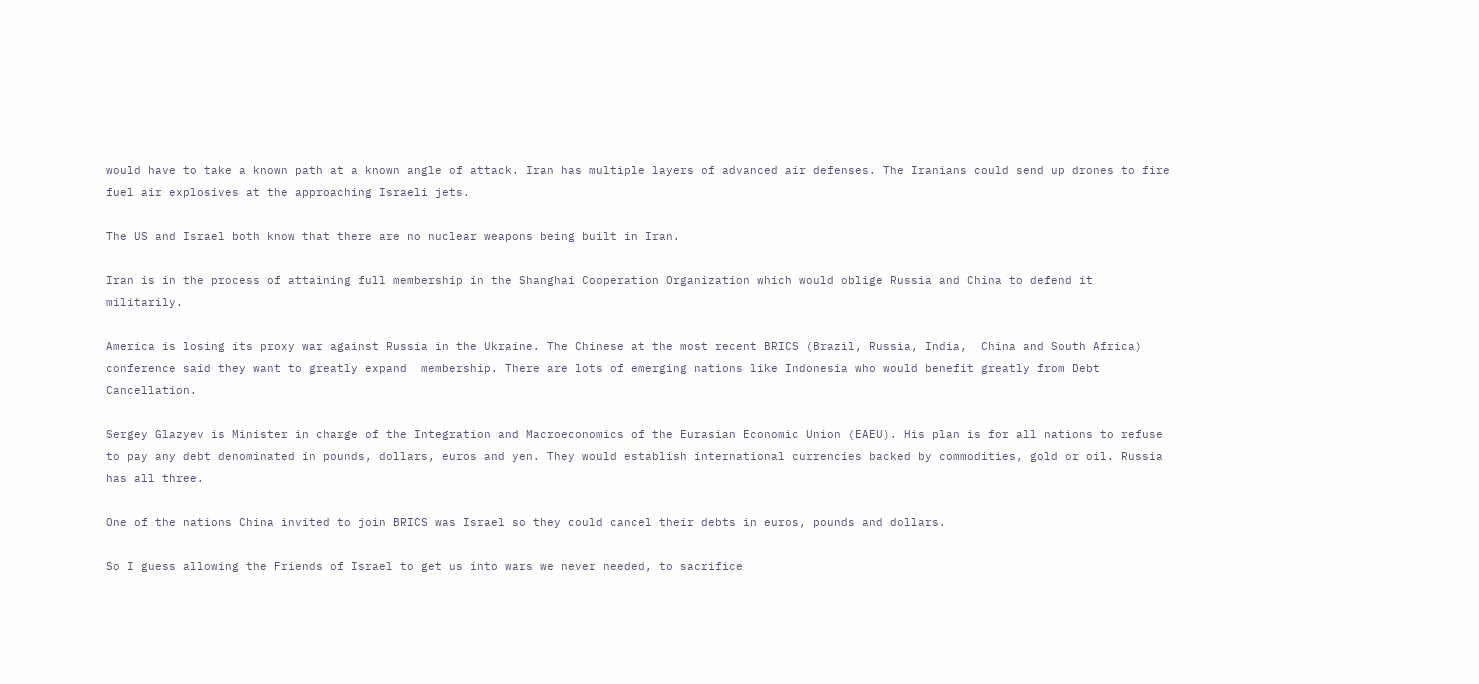would have to take a known path at a known angle of attack. Iran has multiple layers of advanced air defenses. The Iranians could send up drones to fire fuel air explosives at the approaching Israeli jets.

The US and Israel both know that there are no nuclear weapons being built in Iran.

Iran is in the process of attaining full membership in the Shanghai Cooperation Organization which would oblige Russia and China to defend it militarily.

America is losing its proxy war against Russia in the Ukraine. The Chinese at the most recent BRICS (Brazil, Russia, India,  China and South Africa) conference said they want to greatly expand  membership. There are lots of emerging nations like Indonesia who would benefit greatly from Debt Cancellation.

Sergey Glazyev is Minister in charge of the Integration and Macroeconomics of the Eurasian Economic Union (EAEU). His plan is for all nations to refuse to pay any debt denominated in pounds, dollars, euros and yen. They would establish international currencies backed by commodities, gold or oil. Russia has all three.

One of the nations China invited to join BRICS was Israel so they could cancel their debts in euros, pounds and dollars.

So I guess allowing the Friends of Israel to get us into wars we never needed, to sacrifice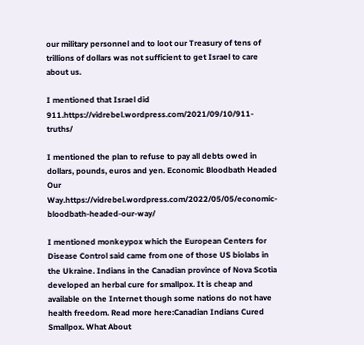our military personnel and to loot our Treasury of tens of trillions of dollars was not sufficient to get Israel to care about us.

I mentioned that Israel did 911.https://vidrebel.wordpress.com/2021/09/10/911-truths/

I mentioned the plan to refuse to pay all debts owed in dollars, pounds, euros and yen. Economic Bloodbath Headed Our Way.https://vidrebel.wordpress.com/2022/05/05/economic-bloodbath-headed-our-way/

I mentioned monkeypox which the European Centers for Disease Control said came from one of those US biolabs in the Ukraine. Indians in the Canadian province of Nova Scotia developed an herbal cure for smallpox. It is cheap and available on the Internet though some nations do not have health freedom. Read more here:Canadian Indians Cured Smallpox. What About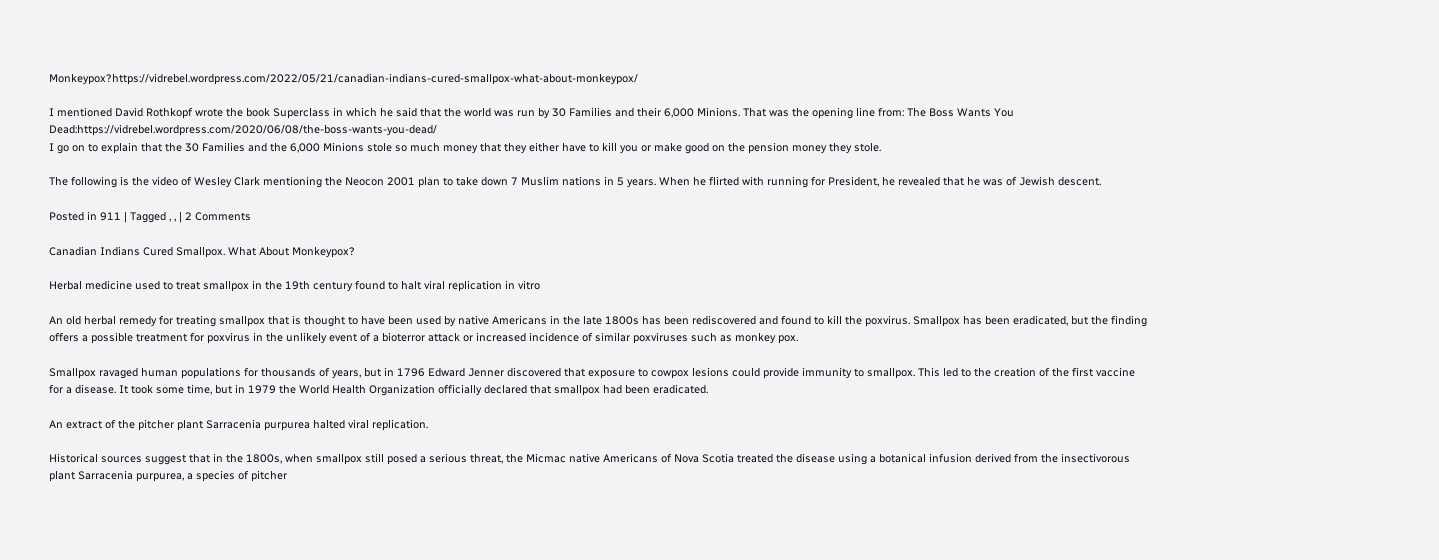Monkeypox?https://vidrebel.wordpress.com/2022/05/21/canadian-indians-cured-smallpox-what-about-monkeypox/

I mentioned David Rothkopf wrote the book Superclass in which he said that the world was run by 30 Families and their 6,000 Minions. That was the opening line from: The Boss Wants You Dead:https://vidrebel.wordpress.com/2020/06/08/the-boss-wants-you-dead/
I go on to explain that the 30 Families and the 6,000 Minions stole so much money that they either have to kill you or make good on the pension money they stole.

The following is the video of Wesley Clark mentioning the Neocon 2001 plan to take down 7 Muslim nations in 5 years. When he flirted with running for President, he revealed that he was of Jewish descent.

Posted in 911 | Tagged , , | 2 Comments

Canadian Indians Cured Smallpox. What About Monkeypox?

Herbal medicine used to treat smallpox in the 19th century found to halt viral replication in vitro

An old herbal remedy for treating smallpox that is thought to have been used by native Americans in the late 1800s has been rediscovered and found to kill the poxvirus. Smallpox has been eradicated, but the finding offers a possible treatment for poxvirus in the unlikely event of a bioterror attack or increased incidence of similar poxviruses such as monkey pox.

Smallpox ravaged human populations for thousands of years, but in 1796 Edward Jenner discovered that exposure to cowpox lesions could provide immunity to smallpox. This led to the creation of the first vaccine for a disease. It took some time, but in 1979 the World Health Organization officially declared that smallpox had been eradicated.

An extract of the pitcher plant Sarracenia purpurea halted viral replication.

Historical sources suggest that in the 1800s, when smallpox still posed a serious threat, the Micmac native Americans of Nova Scotia treated the disease using a botanical infusion derived from the insectivorous plant Sarracenia purpurea, a species of pitcher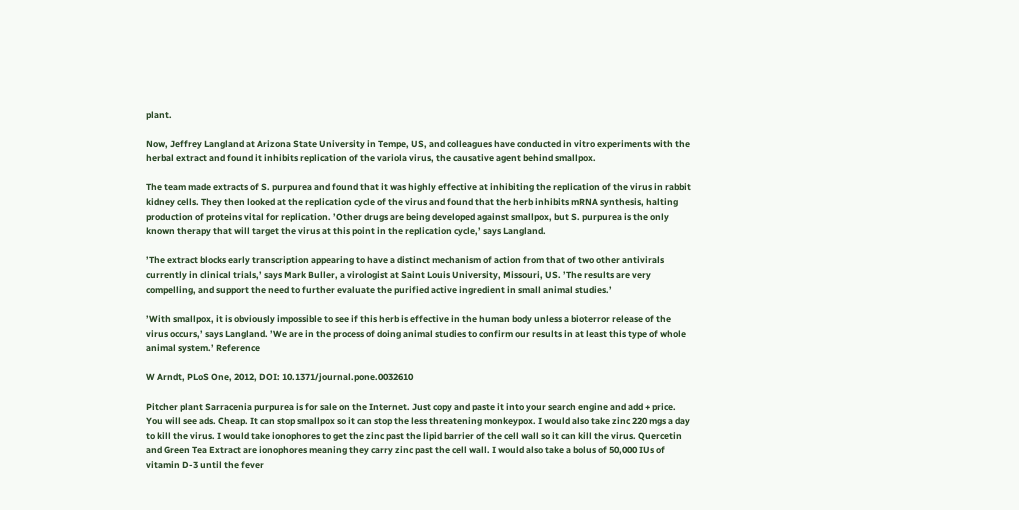plant.

Now, Jeffrey Langland at Arizona State University in Tempe, US, and colleagues have conducted in vitro experiments with the herbal extract and found it inhibits replication of the variola virus, the causative agent behind smallpox.

The team made extracts of S. purpurea and found that it was highly effective at inhibiting the replication of the virus in rabbit kidney cells. They then looked at the replication cycle of the virus and found that the herb inhibits mRNA synthesis, halting production of proteins vital for replication. ’Other drugs are being developed against smallpox, but S. purpurea is the only known therapy that will target the virus at this point in the replication cycle,’ says Langland.

’The extract blocks early transcription appearing to have a distinct mechanism of action from that of two other antivirals currently in clinical trials,’ says Mark Buller, a virologist at Saint Louis University, Missouri, US. ’The results are very compelling, and support the need to further evaluate the purified active ingredient in small animal studies.’

’With smallpox, it is obviously impossible to see if this herb is effective in the human body unless a bioterror release of the virus occurs,’ says Langland. ’We are in the process of doing animal studies to confirm our results in at least this type of whole animal system.’ Reference

W Arndt, PLoS One, 2012, DOI: 10.1371/journal.pone.0032610

Pitcher plant Sarracenia purpurea is for sale on the Internet. Just copy and paste it into your search engine and add + price. You will see ads. Cheap. It can stop smallpox so it can stop the less threatening monkeypox. I would also take zinc 220 mgs a day to kill the virus. I would take ionophores to get the zinc past the lipid barrier of the cell wall so it can kill the virus. Quercetin and Green Tea Extract are ionophores meaning they carry zinc past the cell wall. I would also take a bolus of 50,000 IUs of vitamin D-3 until the fever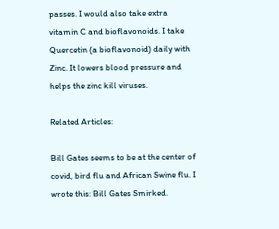passes. I would also take extra vitamin C and bioflavonoids. I take Quercetin (a bioflavonoid) daily with Zinc. It lowers blood pressure and helps the zinc kill viruses.

Related Articles:

Bill Gates seems to be at the center of covid, bird flu and African Swine flu. I wrote this: Bill Gates Smirked.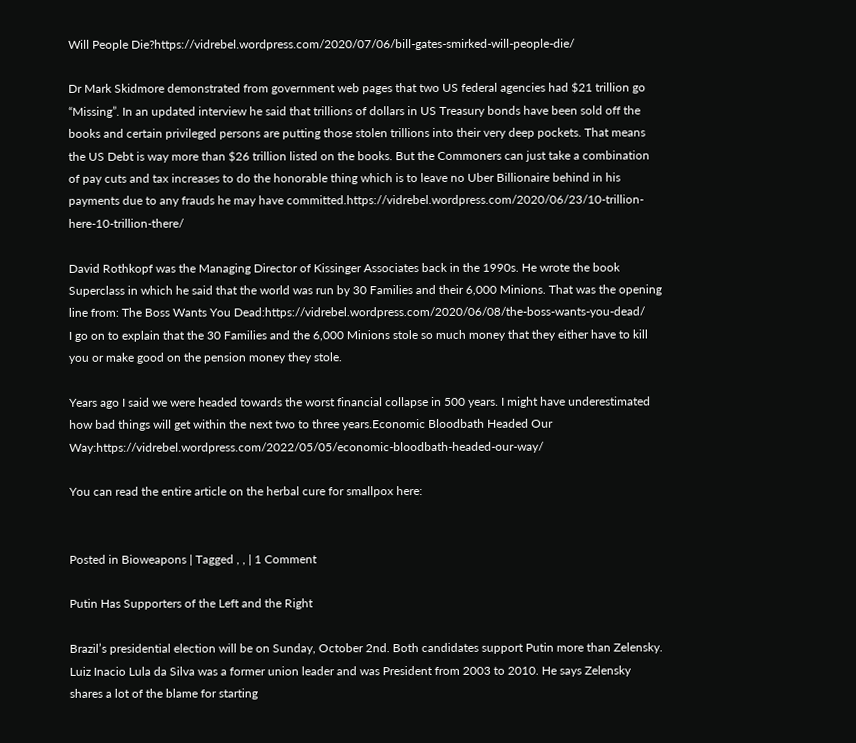Will People Die?https://vidrebel.wordpress.com/2020/07/06/bill-gates-smirked-will-people-die/

Dr Mark Skidmore demonstrated from government web pages that two US federal agencies had $21 trillion go “Missing”. In an updated interview he said that trillions of dollars in US Treasury bonds have been sold off the books and certain privileged persons are putting those stolen trillions into their very deep pockets. That means the US Debt is way more than $26 trillion listed on the books. But the Commoners can just take a combination of pay cuts and tax increases to do the honorable thing which is to leave no Uber Billionaire behind in his payments due to any frauds he may have committed.https://vidrebel.wordpress.com/2020/06/23/10-trillion-here-10-trillion-there/

David Rothkopf was the Managing Director of Kissinger Associates back in the 1990s. He wrote the book Superclass in which he said that the world was run by 30 Families and their 6,000 Minions. That was the opening line from: The Boss Wants You Dead:https://vidrebel.wordpress.com/2020/06/08/the-boss-wants-you-dead/
I go on to explain that the 30 Families and the 6,000 Minions stole so much money that they either have to kill you or make good on the pension money they stole.

Years ago I said we were headed towards the worst financial collapse in 500 years. I might have underestimated how bad things will get within the next two to three years.Economic Bloodbath Headed Our Way:https://vidrebel.wordpress.com/2022/05/05/economic-bloodbath-headed-our-way/

You can read the entire article on the herbal cure for smallpox here:


Posted in Bioweapons | Tagged , , | 1 Comment

Putin Has Supporters of the Left and the Right

Brazil’s presidential election will be on Sunday, October 2nd. Both candidates support Putin more than Zelensky. Luiz Inacio Lula da Silva was a former union leader and was President from 2003 to 2010. He says Zelensky shares a lot of the blame for starting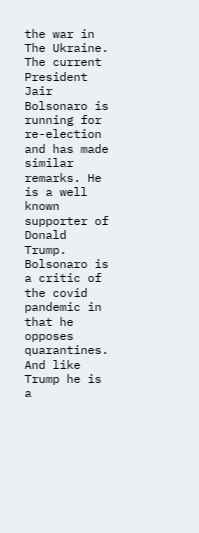the war in The Ukraine.  The current President Jair Bolsonaro is running for re-election and has made similar remarks. He is a well known supporter of Donald Trump. Bolsonaro is a critic of the covid pandemic in that he opposes quarantines. And like Trump he is a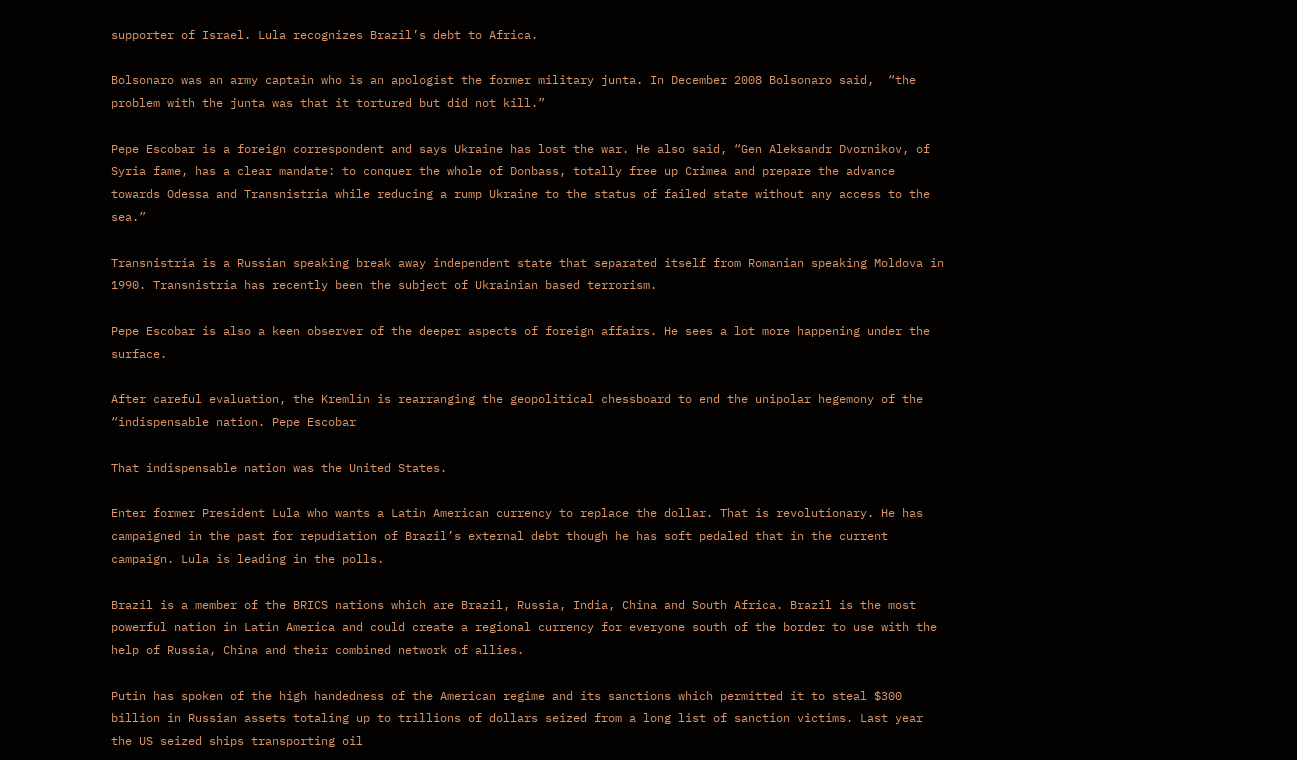supporter of Israel. Lula recognizes Brazil’s debt to Africa.

Bolsonaro was an army captain who is an apologist the former military junta. In December 2008 Bolsonaro said,  “the problem with the junta was that it tortured but did not kill.”

Pepe Escobar is a foreign correspondent and says Ukraine has lost the war. He also said, “Gen Aleksandr Dvornikov, of Syria fame, has a clear mandate: to conquer the whole of Donbass, totally free up Crimea and prepare the advance towards Odessa and Transnistria while reducing a rump Ukraine to the status of failed state without any access to the sea.”

Transnistria is a Russian speaking break away independent state that separated itself from Romanian speaking Moldova in 1990. Transnistria has recently been the subject of Ukrainian based terrorism.

Pepe Escobar is also a keen observer of the deeper aspects of foreign affairs. He sees a lot more happening under the surface.

After careful evaluation, the Kremlin is rearranging the geopolitical chessboard to end the unipolar hegemony of the “indispensable nation. Pepe Escobar

That indispensable nation was the United States.

Enter former President Lula who wants a Latin American currency to replace the dollar. That is revolutionary. He has campaigned in the past for repudiation of Brazil’s external debt though he has soft pedaled that in the current campaign. Lula is leading in the polls.

Brazil is a member of the BRICS nations which are Brazil, Russia, India, China and South Africa. Brazil is the most powerful nation in Latin America and could create a regional currency for everyone south of the border to use with the help of Russia, China and their combined network of allies.

Putin has spoken of the high handedness of the American regime and its sanctions which permitted it to steal $300 billion in Russian assets totaling up to trillions of dollars seized from a long list of sanction victims. Last year the US seized ships transporting oil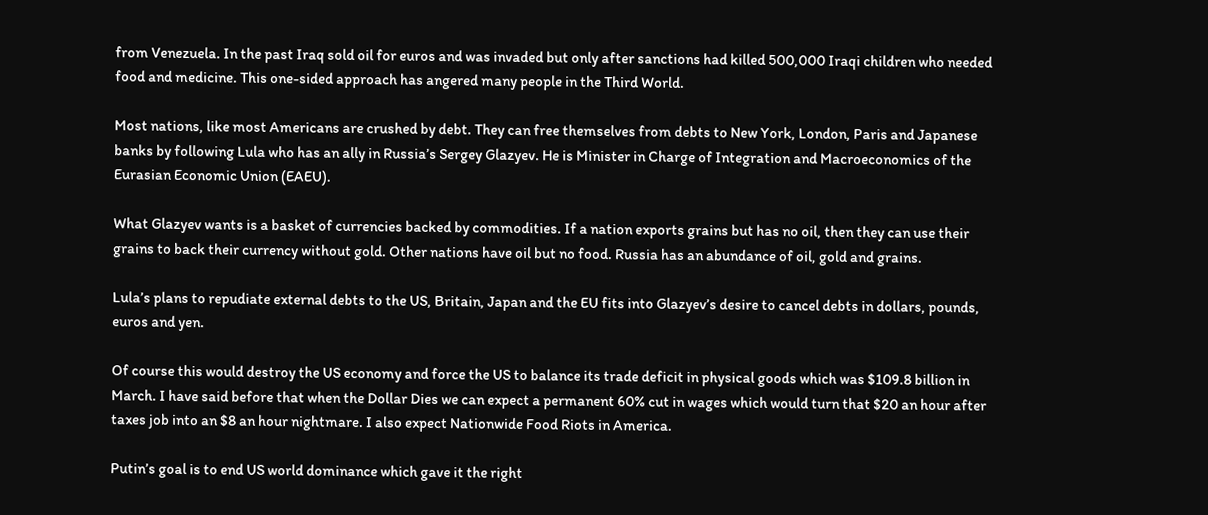from Venezuela. In the past Iraq sold oil for euros and was invaded but only after sanctions had killed 500,000 Iraqi children who needed food and medicine. This one-sided approach has angered many people in the Third World.

Most nations, like most Americans are crushed by debt. They can free themselves from debts to New York, London, Paris and Japanese banks by following Lula who has an ally in Russia’s Sergey Glazyev. He is Minister in Charge of Integration and Macroeconomics of the Eurasian Economic Union (EAEU).

What Glazyev wants is a basket of currencies backed by commodities. If a nation exports grains but has no oil, then they can use their grains to back their currency without gold. Other nations have oil but no food. Russia has an abundance of oil, gold and grains.

Lula’s plans to repudiate external debts to the US, Britain, Japan and the EU fits into Glazyev’s desire to cancel debts in dollars, pounds, euros and yen.

Of course this would destroy the US economy and force the US to balance its trade deficit in physical goods which was $109.8 billion in March. I have said before that when the Dollar Dies we can expect a permanent 60% cut in wages which would turn that $20 an hour after taxes job into an $8 an hour nightmare. I also expect Nationwide Food Riots in America.

Putin’s goal is to end US world dominance which gave it the right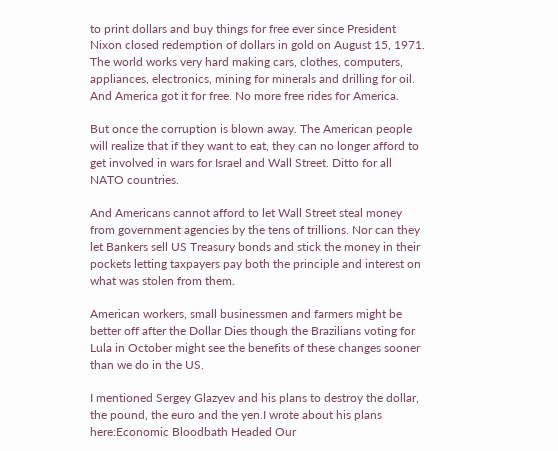to print dollars and buy things for free ever since President Nixon closed redemption of dollars in gold on August 15, 1971. The world works very hard making cars, clothes, computers, appliances, electronics, mining for minerals and drilling for oil. And America got it for free. No more free rides for America.

But once the corruption is blown away. The American people will realize that if they want to eat, they can no longer afford to get involved in wars for Israel and Wall Street. Ditto for all NATO countries.

And Americans cannot afford to let Wall Street steal money from government agencies by the tens of trillions. Nor can they let Bankers sell US Treasury bonds and stick the money in their pockets letting taxpayers pay both the principle and interest on what was stolen from them.

American workers, small businessmen and farmers might be better off after the Dollar Dies though the Brazilians voting for Lula in October might see the benefits of these changes sooner than we do in the US.

I mentioned Sergey Glazyev and his plans to destroy the dollar, the pound, the euro and the yen.I wrote about his plans here:Economic Bloodbath Headed Our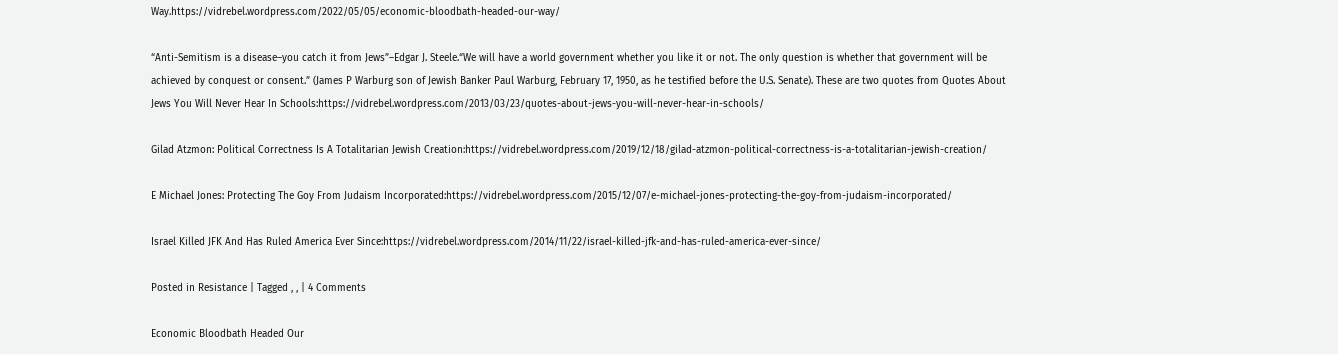Way.https://vidrebel.wordpress.com/2022/05/05/economic-bloodbath-headed-our-way/

“Anti-Semitism is a disease–you catch it from Jews”–Edgar J. Steele.“We will have a world government whether you like it or not. The only question is whether that government will be achieved by conquest or consent.” (James P Warburg son of Jewish Banker Paul Warburg, February 17, 1950, as he testified before the U.S. Senate). These are two quotes from Quotes About Jews You Will Never Hear In Schools:https://vidrebel.wordpress.com/2013/03/23/quotes-about-jews-you-will-never-hear-in-schools/

Gilad Atzmon: Political Correctness Is A Totalitarian Jewish Creation:https://vidrebel.wordpress.com/2019/12/18/gilad-atzmon-political-correctness-is-a-totalitarian-jewish-creation/

E Michael Jones: Protecting The Goy From Judaism Incorporated:https://vidrebel.wordpress.com/2015/12/07/e-michael-jones-protecting-the-goy-from-judaism-incorporated/

Israel Killed JFK And Has Ruled America Ever Since:https://vidrebel.wordpress.com/2014/11/22/israel-killed-jfk-and-has-ruled-america-ever-since/

Posted in Resistance | Tagged , , | 4 Comments

Economic Bloodbath Headed Our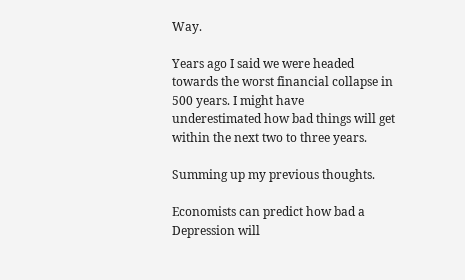Way.

Years ago I said we were headed towards the worst financial collapse in 500 years. I might have underestimated how bad things will get within the next two to three years.

Summing up my previous thoughts.

Economists can predict how bad a Depression will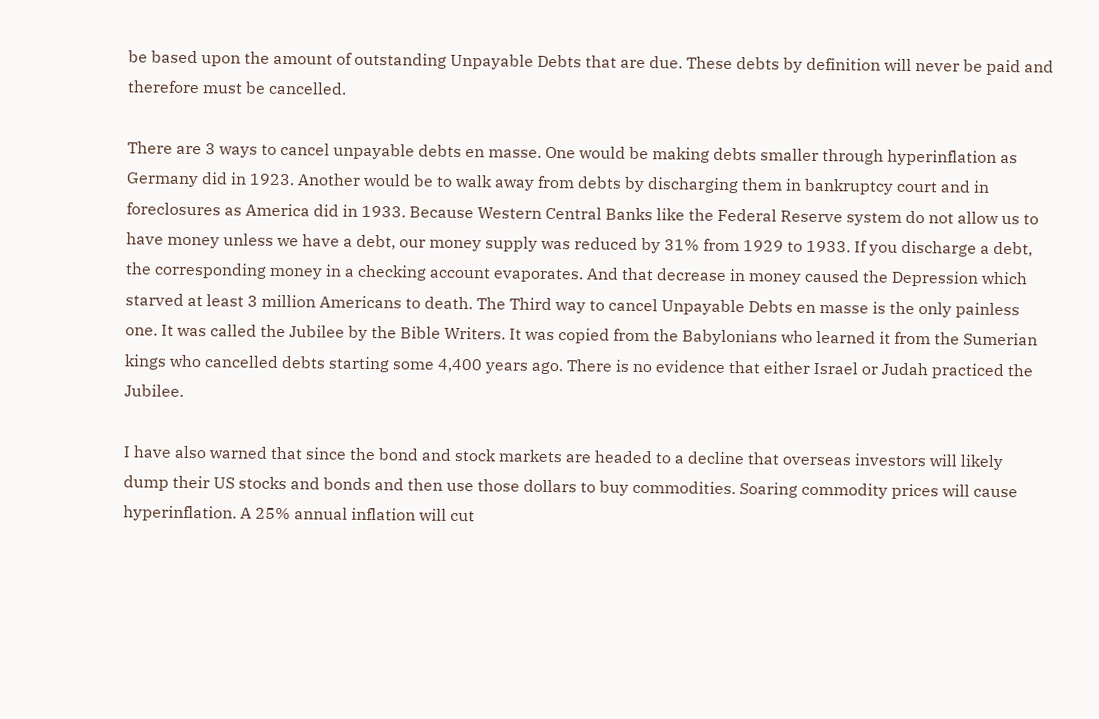be based upon the amount of outstanding Unpayable Debts that are due. These debts by definition will never be paid and therefore must be cancelled.

There are 3 ways to cancel unpayable debts en masse. One would be making debts smaller through hyperinflation as Germany did in 1923. Another would be to walk away from debts by discharging them in bankruptcy court and in foreclosures as America did in 1933. Because Western Central Banks like the Federal Reserve system do not allow us to have money unless we have a debt, our money supply was reduced by 31% from 1929 to 1933. If you discharge a debt, the corresponding money in a checking account evaporates. And that decrease in money caused the Depression which starved at least 3 million Americans to death. The Third way to cancel Unpayable Debts en masse is the only painless one. It was called the Jubilee by the Bible Writers. It was copied from the Babylonians who learned it from the Sumerian kings who cancelled debts starting some 4,400 years ago. There is no evidence that either Israel or Judah practiced the Jubilee.

I have also warned that since the bond and stock markets are headed to a decline that overseas investors will likely dump their US stocks and bonds and then use those dollars to buy commodities. Soaring commodity prices will cause hyperinflation. A 25% annual inflation will cut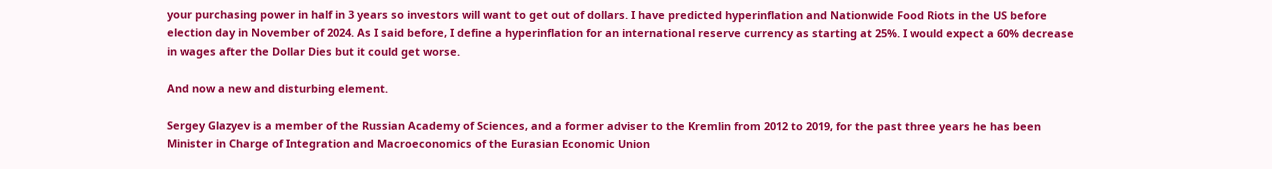your purchasing power in half in 3 years so investors will want to get out of dollars. I have predicted hyperinflation and Nationwide Food Riots in the US before election day in November of 2024. As I said before, I define a hyperinflation for an international reserve currency as starting at 25%. I would expect a 60% decrease in wages after the Dollar Dies but it could get worse.

And now a new and disturbing element.

Sergey Glazyev is a member of the Russian Academy of Sciences, and a former adviser to the Kremlin from 2012 to 2019, for the past three years he has been Minister in Charge of Integration and Macroeconomics of the Eurasian Economic Union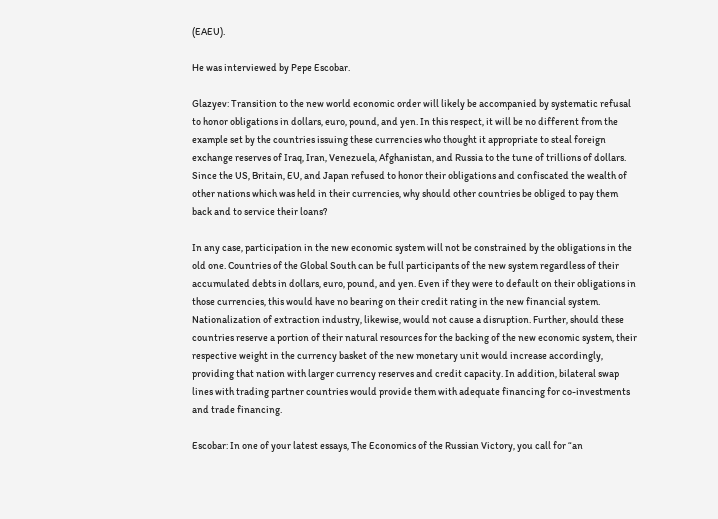(EAEU).

He was interviewed by Pepe Escobar.

Glazyev: Transition to the new world economic order will likely be accompanied by systematic refusal to honor obligations in dollars, euro, pound, and yen. In this respect, it will be no different from the example set by the countries issuing these currencies who thought it appropriate to steal foreign exchange reserves of Iraq, Iran, Venezuela, Afghanistan, and Russia to the tune of trillions of dollars. Since the US, Britain, EU, and Japan refused to honor their obligations and confiscated the wealth of other nations which was held in their currencies, why should other countries be obliged to pay them back and to service their loans?

In any case, participation in the new economic system will not be constrained by the obligations in the old one. Countries of the Global South can be full participants of the new system regardless of their accumulated debts in dollars, euro, pound, and yen. Even if they were to default on their obligations in those currencies, this would have no bearing on their credit rating in the new financial system. Nationalization of extraction industry, likewise, would not cause a disruption. Further, should these countries reserve a portion of their natural resources for the backing of the new economic system, their respective weight in the currency basket of the new monetary unit would increase accordingly, providing that nation with larger currency reserves and credit capacity. In addition, bilateral swap lines with trading partner countries would provide them with adequate financing for co-investments and trade financing.

Escobar: In one of your latest essays, The Economics of the Russian Victory, you call for “an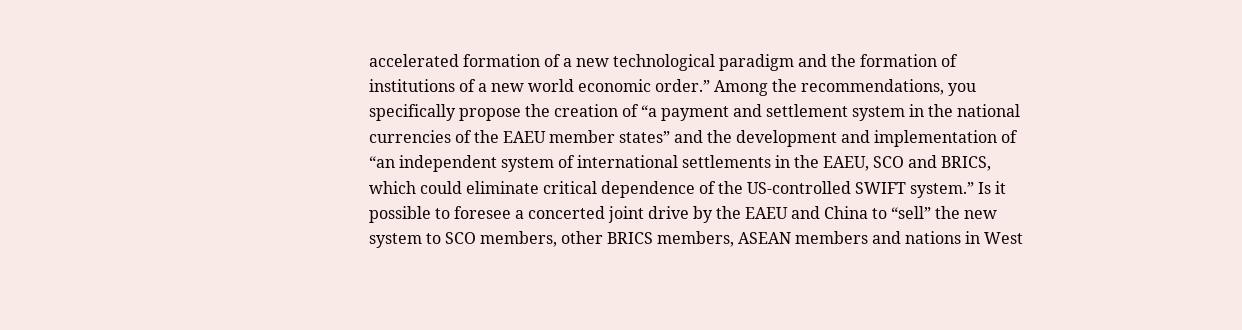accelerated formation of a new technological paradigm and the formation of institutions of a new world economic order.” Among the recommendations, you specifically propose the creation of “a payment and settlement system in the national currencies of the EAEU member states” and the development and implementation of “an independent system of international settlements in the EAEU, SCO and BRICS, which could eliminate critical dependence of the US-controlled SWIFT system.” Is it possible to foresee a concerted joint drive by the EAEU and China to “sell” the new system to SCO members, other BRICS members, ASEAN members and nations in West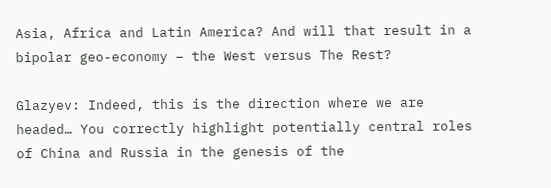Asia, Africa and Latin America? And will that result in a bipolar geo-economy – the West versus The Rest?

Glazyev: Indeed, this is the direction where we are headed… You correctly highlight potentially central roles of China and Russia in the genesis of the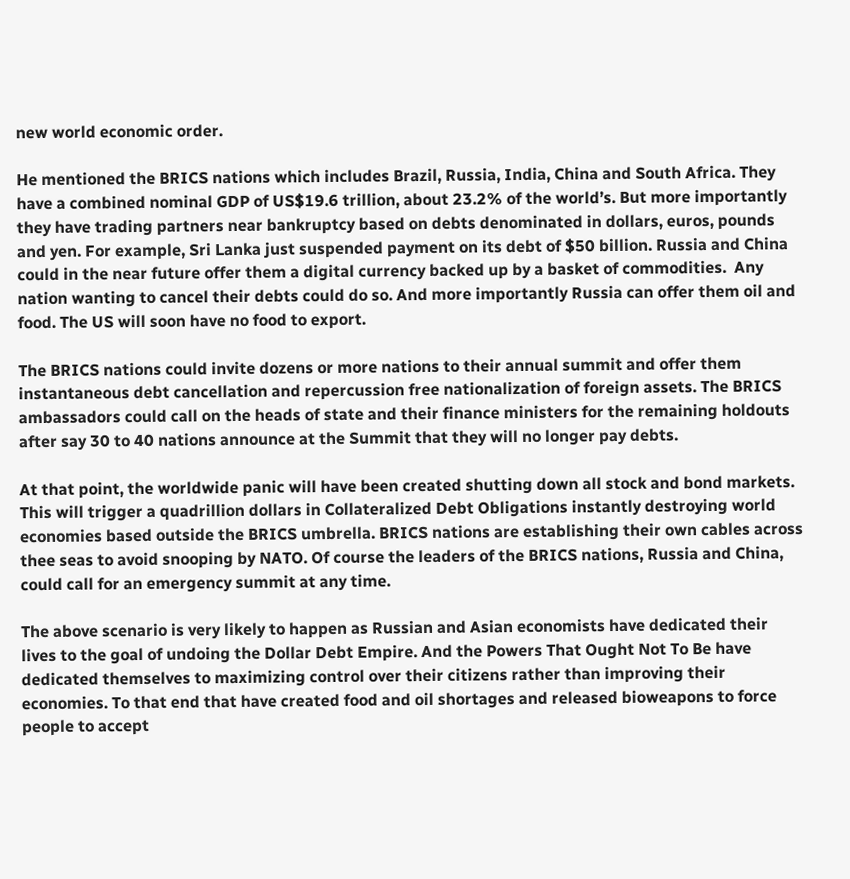new world economic order.

He mentioned the BRICS nations which includes Brazil, Russia, India, China and South Africa. They have a combined nominal GDP of US$19.6 trillion, about 23.2% of the world’s. But more importantly they have trading partners near bankruptcy based on debts denominated in dollars, euros, pounds and yen. For example, Sri Lanka just suspended payment on its debt of $50 billion. Russia and China could in the near future offer them a digital currency backed up by a basket of commodities.  Any nation wanting to cancel their debts could do so. And more importantly Russia can offer them oil and food. The US will soon have no food to export.

The BRICS nations could invite dozens or more nations to their annual summit and offer them instantaneous debt cancellation and repercussion free nationalization of foreign assets. The BRICS ambassadors could call on the heads of state and their finance ministers for the remaining holdouts after say 30 to 40 nations announce at the Summit that they will no longer pay debts.

At that point, the worldwide panic will have been created shutting down all stock and bond markets. This will trigger a quadrillion dollars in Collateralized Debt Obligations instantly destroying world economies based outside the BRICS umbrella. BRICS nations are establishing their own cables across thee seas to avoid snooping by NATO. Of course the leaders of the BRICS nations, Russia and China, could call for an emergency summit at any time.

The above scenario is very likely to happen as Russian and Asian economists have dedicated their lives to the goal of undoing the Dollar Debt Empire. And the Powers That Ought Not To Be have dedicated themselves to maximizing control over their citizens rather than improving their economies. To that end that have created food and oil shortages and released bioweapons to force people to accept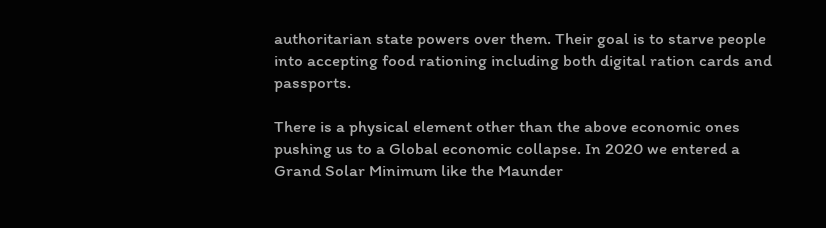authoritarian state powers over them. Their goal is to starve people into accepting food rationing including both digital ration cards and passports.

There is a physical element other than the above economic ones pushing us to a Global economic collapse. In 2020 we entered a Grand Solar Minimum like the Maunder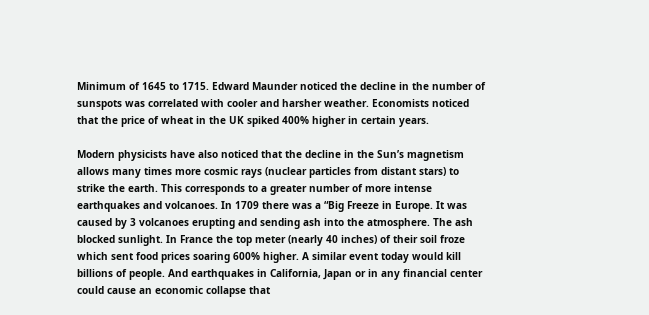Minimum of 1645 to 1715. Edward Maunder noticed the decline in the number of sunspots was correlated with cooler and harsher weather. Economists noticed that the price of wheat in the UK spiked 400% higher in certain years.

Modern physicists have also noticed that the decline in the Sun’s magnetism allows many times more cosmic rays (nuclear particles from distant stars) to strike the earth. This corresponds to a greater number of more intense earthquakes and volcanoes. In 1709 there was a “Big Freeze in Europe. It was caused by 3 volcanoes erupting and sending ash into the atmosphere. The ash blocked sunlight. In France the top meter (nearly 40 inches) of their soil froze which sent food prices soaring 600% higher. A similar event today would kill billions of people. And earthquakes in California, Japan or in any financial center could cause an economic collapse that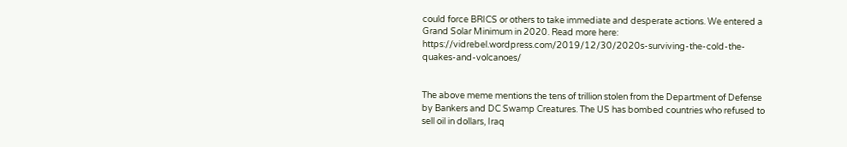could force BRICS or others to take immediate and desperate actions. We entered a Grand Solar Minimum in 2020. Read more here: https://vidrebel.wordpress.com/2019/12/30/2020s-surviving-the-cold-the-quakes-and-volcanoes/


The above meme mentions the tens of trillion stolen from the Department of Defense by Bankers and DC Swamp Creatures. The US has bombed countries who refused to sell oil in dollars, Iraq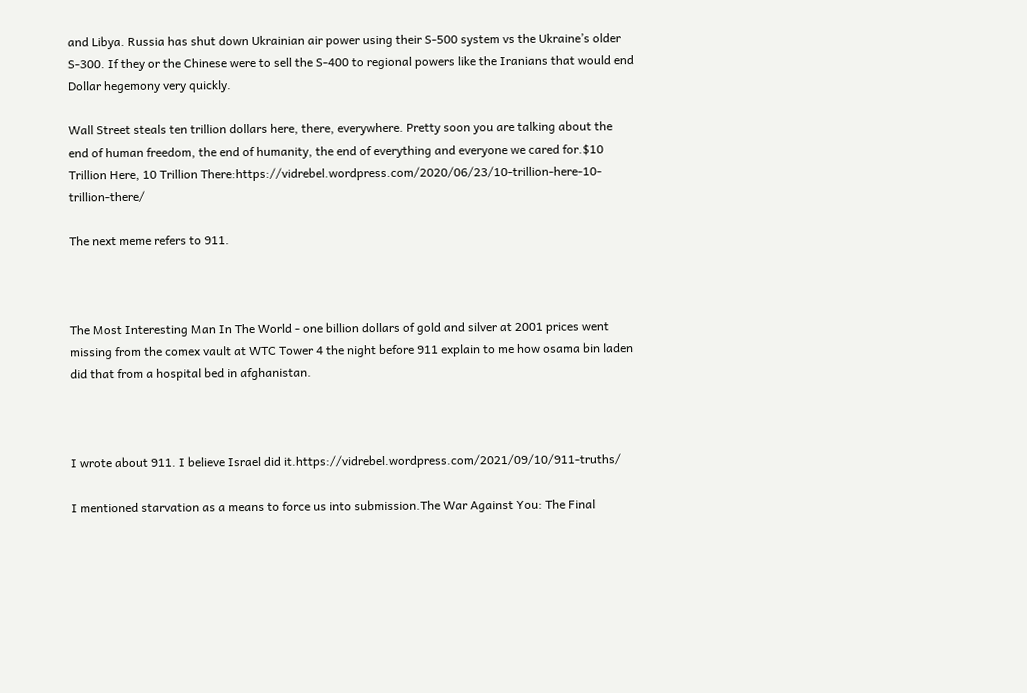and Libya. Russia has shut down Ukrainian air power using their S-500 system vs the Ukraine’s older S-300. If they or the Chinese were to sell the S-400 to regional powers like the Iranians that would end Dollar hegemony very quickly.

Wall Street steals ten trillion dollars here, there, everywhere. Pretty soon you are talking about the end of human freedom, the end of humanity, the end of everything and everyone we cared for.$10 Trillion Here, 10 Trillion There:https://vidrebel.wordpress.com/2020/06/23/10-trillion-here-10-trillion-there/

The next meme refers to 911.



The Most Interesting Man In The World - one billion dollars of gold and silver at 2001 prices went missing from the comex vault at WTC Tower 4 the night before 911 explain to me how osama bin laden did that from a hospital bed in afghanistan.



I wrote about 911. I believe Israel did it.https://vidrebel.wordpress.com/2021/09/10/911-truths/

I mentioned starvation as a means to force us into submission.The War Against You: The Final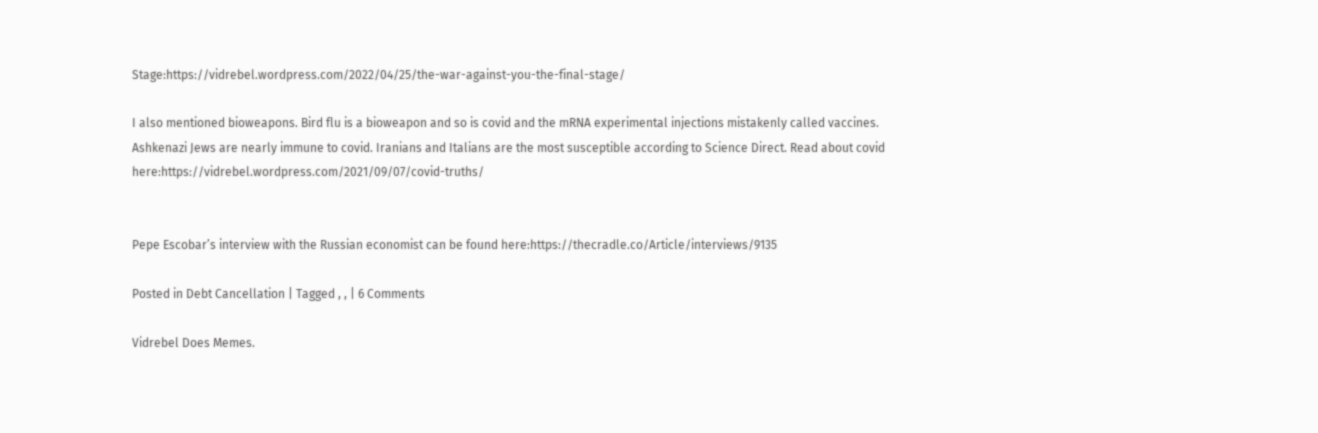Stage:https://vidrebel.wordpress.com/2022/04/25/the-war-against-you-the-final-stage/

I also mentioned bioweapons. Bird flu is a bioweapon and so is covid and the mRNA experimental injections mistakenly called vaccines. Ashkenazi Jews are nearly immune to covid. Iranians and Italians are the most susceptible according to Science Direct. Read about covid here:https://vidrebel.wordpress.com/2021/09/07/covid-truths/


Pepe Escobar’s interview with the Russian economist can be found here:https://thecradle.co/Article/interviews/9135

Posted in Debt Cancellation | Tagged , , | 6 Comments

Vidrebel Does Memes.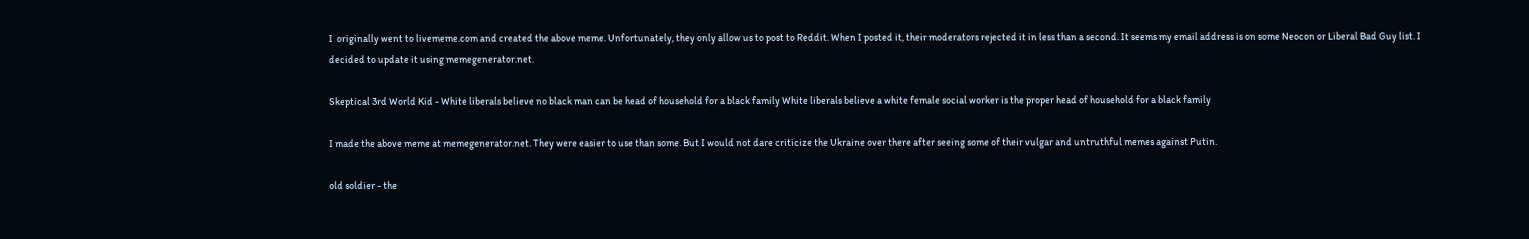I  originally went to livememe.com and created the above meme. Unfortunately, they only allow us to post to Reddit. When I posted it, their moderators rejected it in less than a second. It seems my email address is on some Neocon or Liberal Bad Guy list. I decided to update it using memegenerator.net.

Skeptical 3rd World Kid - White liberals believe no black man can be head of household for a black family White liberals believe a white female social worker is the proper head of household for a black family

I made the above meme at memegenerator.net. They were easier to use than some. But I would not dare criticize the Ukraine over there after seeing some of their vulgar and untruthful memes against Putin.

old soldier - the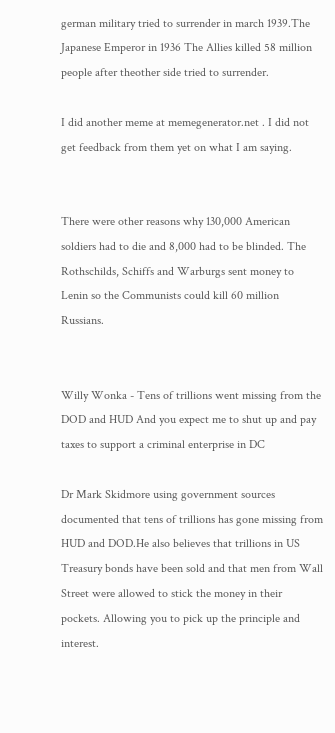german military tried to surrender in march 1939.The Japanese Emperor in 1936 The Allies killed 58 million people after theother side tried to surrender.

I did another meme at memegenerator.net . I did not get feedback from them yet on what I am saying.


There were other reasons why 130,000 American soldiers had to die and 8,000 had to be blinded. The Rothschilds, Schiffs and Warburgs sent money to Lenin so the Communists could kill 60 million Russians.


Willy Wonka - Tens of trillions went missing from the DOD and HUD And you expect me to shut up and pay taxes to support a criminal enterprise in DC

Dr Mark Skidmore using government sources documented that tens of trillions has gone missing from HUD and DOD.He also believes that trillions in US Treasury bonds have been sold and that men from Wall Street were allowed to stick the money in their pockets. Allowing you to pick up the principle and interest.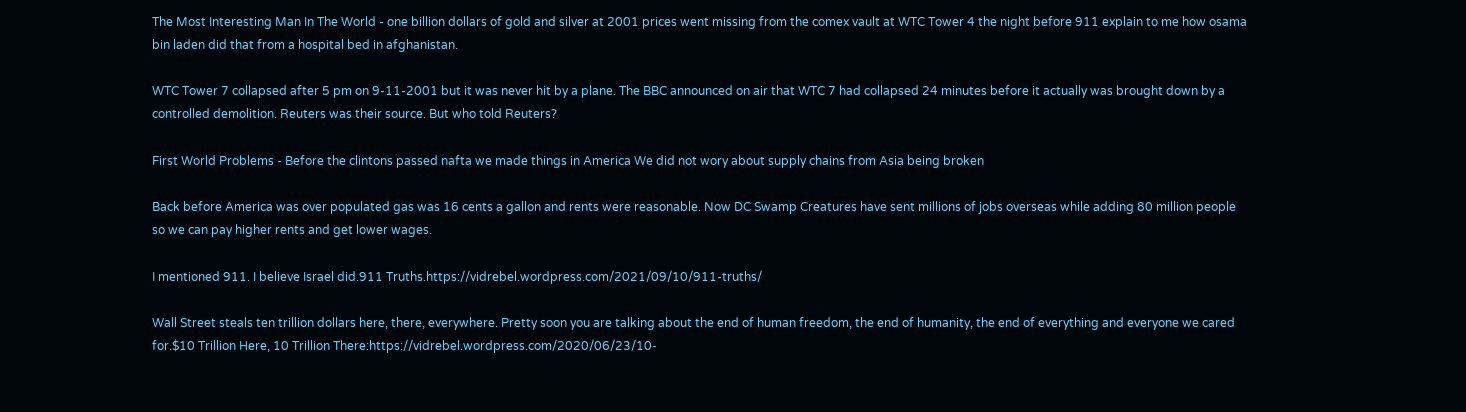The Most Interesting Man In The World - one billion dollars of gold and silver at 2001 prices went missing from the comex vault at WTC Tower 4 the night before 911 explain to me how osama bin laden did that from a hospital bed in afghanistan.

WTC Tower 7 collapsed after 5 pm on 9-11-2001 but it was never hit by a plane. The BBC announced on air that WTC 7 had collapsed 24 minutes before it actually was brought down by a controlled demolition. Reuters was their source. But who told Reuters?

First World Problems - Before the clintons passed nafta we made things in America We did not wory about supply chains from Asia being broken

Back before America was over populated gas was 16 cents a gallon and rents were reasonable. Now DC Swamp Creatures have sent millions of jobs overseas while adding 80 million people so we can pay higher rents and get lower wages.

I mentioned 911. I believe Israel did.911 Truths.https://vidrebel.wordpress.com/2021/09/10/911-truths/

Wall Street steals ten trillion dollars here, there, everywhere. Pretty soon you are talking about the end of human freedom, the end of humanity, the end of everything and everyone we cared for.$10 Trillion Here, 10 Trillion There:https://vidrebel.wordpress.com/2020/06/23/10-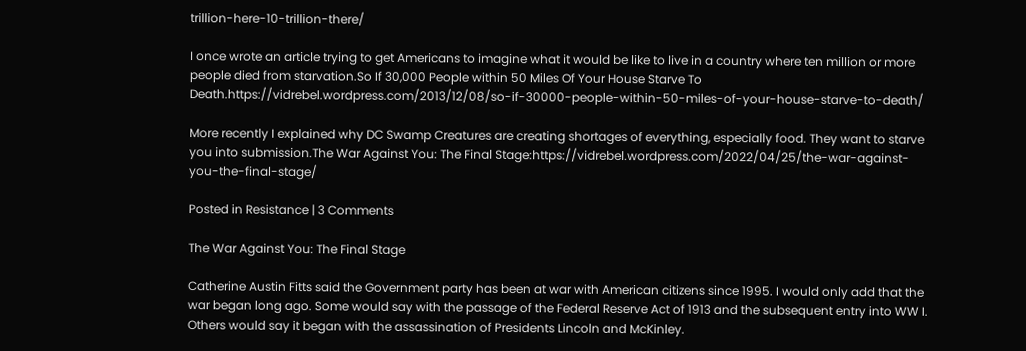trillion-here-10-trillion-there/

I once wrote an article trying to get Americans to imagine what it would be like to live in a country where ten million or more people died from starvation.So If 30,000 People within 50 Miles Of Your House Starve To Death.https://vidrebel.wordpress.com/2013/12/08/so-if-30000-people-within-50-miles-of-your-house-starve-to-death/

More recently I explained why DC Swamp Creatures are creating shortages of everything, especially food. They want to starve you into submission.The War Against You: The Final Stage:https://vidrebel.wordpress.com/2022/04/25/the-war-against-you-the-final-stage/

Posted in Resistance | 3 Comments

The War Against You: The Final Stage

Catherine Austin Fitts said the Government party has been at war with American citizens since 1995. I would only add that the war began long ago. Some would say with the passage of the Federal Reserve Act of 1913 and the subsequent entry into WW I. Others would say it began with the assassination of Presidents Lincoln and McKinley.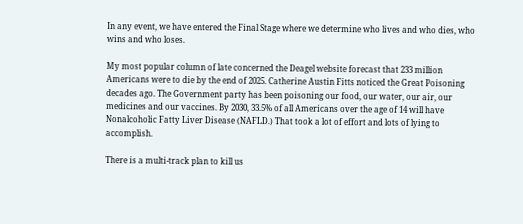In any event, we have entered the Final Stage where we determine who lives and who dies, who wins and who loses.

My most popular column of late concerned the Deagel website forecast that 233 million Americans were to die by the end of 2025. Catherine Austin Fitts noticed the Great Poisoning decades ago. The Government party has been poisoning our food, our water, our air, our medicines and our vaccines. By 2030, 33.5% of all Americans over the age of 14 will have Nonalcoholic Fatty Liver Disease (NAFLD.) That took a lot of effort and lots of lying to accomplish.

There is a multi-track plan to kill us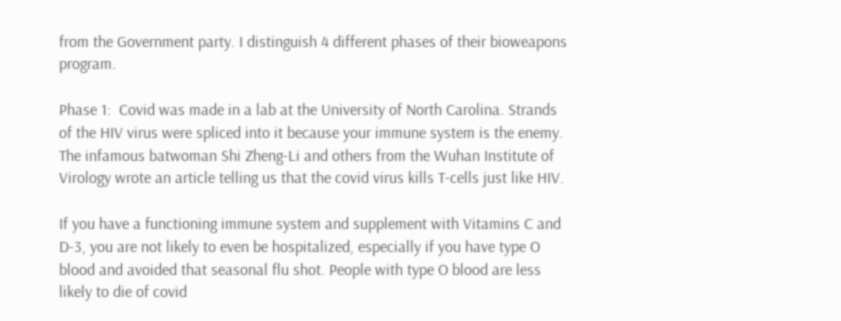from the Government party. I distinguish 4 different phases of their bioweapons program.

Phase 1:  Covid was made in a lab at the University of North Carolina. Strands of the HIV virus were spliced into it because your immune system is the enemy. The infamous batwoman Shi Zheng-Li and others from the Wuhan Institute of Virology wrote an article telling us that the covid virus kills T-cells just like HIV.

If you have a functioning immune system and supplement with Vitamins C and D-3, you are not likely to even be hospitalized, especially if you have type O blood and avoided that seasonal flu shot. People with type O blood are less likely to die of covid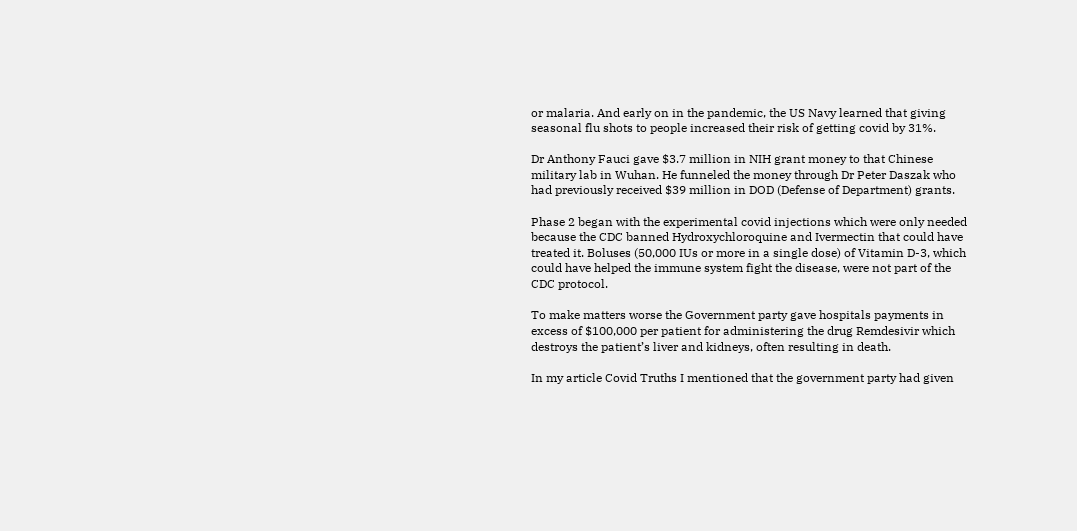or malaria. And early on in the pandemic, the US Navy learned that giving seasonal flu shots to people increased their risk of getting covid by 31%.

Dr Anthony Fauci gave $3.7 million in NIH grant money to that Chinese military lab in Wuhan. He funneled the money through Dr Peter Daszak who had previously received $39 million in DOD (Defense of Department) grants.

Phase 2 began with the experimental covid injections which were only needed because the CDC banned Hydroxychloroquine and Ivermectin that could have treated it. Boluses (50,000 IUs or more in a single dose) of Vitamin D-3, which could have helped the immune system fight the disease, were not part of the CDC protocol.

To make matters worse the Government party gave hospitals payments in excess of $100,000 per patient for administering the drug Remdesivir which destroys the patient’s liver and kidneys, often resulting in death.

In my article Covid Truths I mentioned that the government party had given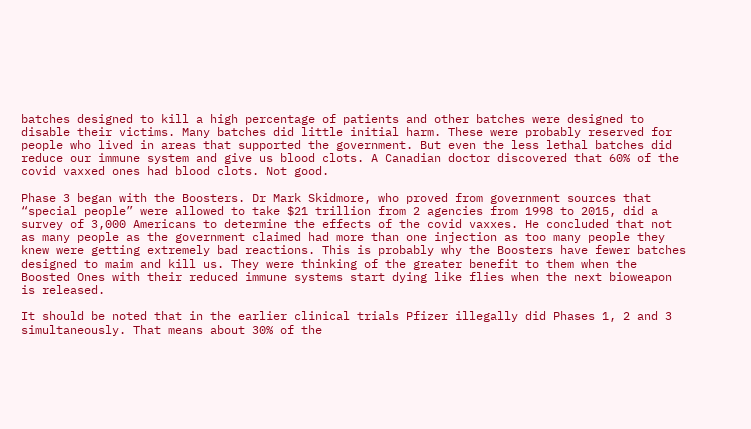batches designed to kill a high percentage of patients and other batches were designed to disable their victims. Many batches did little initial harm. These were probably reserved for people who lived in areas that supported the government. But even the less lethal batches did reduce our immune system and give us blood clots. A Canadian doctor discovered that 60% of the covid vaxxed ones had blood clots. Not good.

Phase 3 began with the Boosters. Dr Mark Skidmore, who proved from government sources that “special people” were allowed to take $21 trillion from 2 agencies from 1998 to 2015, did a survey of 3,000 Americans to determine the effects of the covid vaxxes. He concluded that not as many people as the government claimed had more than one injection as too many people they knew were getting extremely bad reactions. This is probably why the Boosters have fewer batches designed to maim and kill us. They were thinking of the greater benefit to them when the Boosted Ones with their reduced immune systems start dying like flies when the next bioweapon is released.

It should be noted that in the earlier clinical trials Pfizer illegally did Phases 1, 2 and 3 simultaneously. That means about 30% of the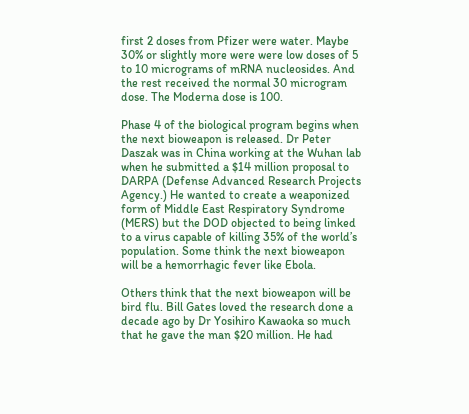first 2 doses from Pfizer were water. Maybe 30% or slightly more were were low doses of 5 to 10 micrograms of mRNA nucleosides. And the rest received the normal 30 microgram dose. The Moderna dose is 100.

Phase 4 of the biological program begins when the next bioweapon is released. Dr Peter Daszak was in China working at the Wuhan lab when he submitted a $14 million proposal to DARPA (Defense Advanced Research Projects Agency.) He wanted to create a weaponized form of Middle East Respiratory Syndrome  (MERS) but the DOD objected to being linked to a virus capable of killing 35% of the world’s population. Some think the next bioweapon will be a hemorrhagic fever like Ebola.

Others think that the next bioweapon will be bird flu. Bill Gates loved the research done a decade ago by Dr Yosihiro Kawaoka so much that he gave the man $20 million. He had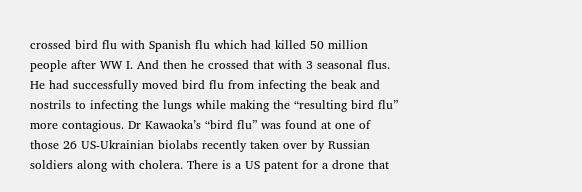crossed bird flu with Spanish flu which had killed 50 million people after WW I. And then he crossed that with 3 seasonal flus. He had successfully moved bird flu from infecting the beak and nostrils to infecting the lungs while making the “resulting bird flu” more contagious. Dr Kawaoka’s “bird flu” was found at one of those 26 US-Ukrainian biolabs recently taken over by Russian soldiers along with cholera. There is a US patent for a drone that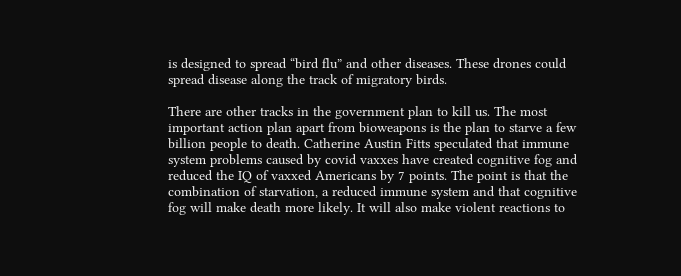is designed to spread “bird flu” and other diseases. These drones could spread disease along the track of migratory birds.

There are other tracks in the government plan to kill us. The most important action plan apart from bioweapons is the plan to starve a few billion people to death. Catherine Austin Fitts speculated that immune system problems caused by covid vaxxes have created cognitive fog and reduced the IQ of vaxxed Americans by 7 points. The point is that the combination of starvation, a reduced immune system and that cognitive fog will make death more likely. It will also make violent reactions to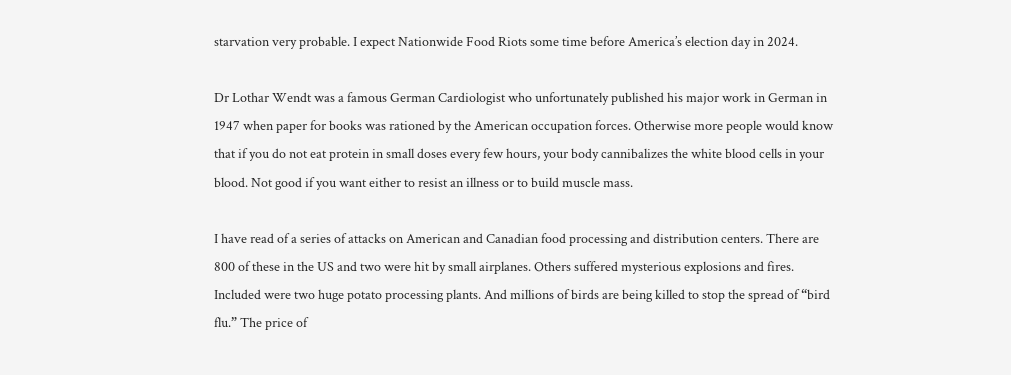starvation very probable. I expect Nationwide Food Riots some time before America’s election day in 2024.

Dr Lothar Wendt was a famous German Cardiologist who unfortunately published his major work in German in 1947 when paper for books was rationed by the American occupation forces. Otherwise more people would know that if you do not eat protein in small doses every few hours, your body cannibalizes the white blood cells in your blood. Not good if you want either to resist an illness or to build muscle mass.

I have read of a series of attacks on American and Canadian food processing and distribution centers. There are 800 of these in the US and two were hit by small airplanes. Others suffered mysterious explosions and fires.  Included were two huge potato processing plants. And millions of birds are being killed to stop the spread of “bird flu.” The price of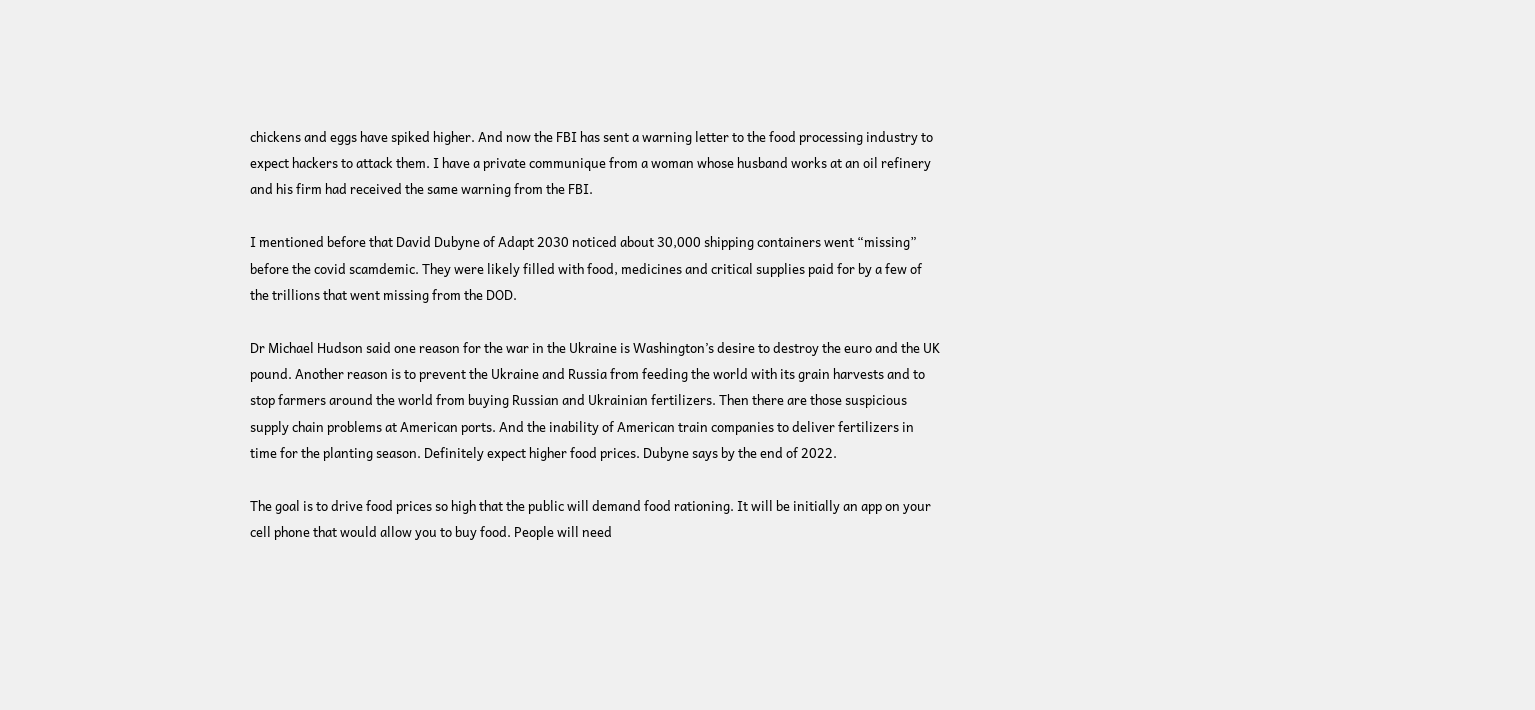chickens and eggs have spiked higher. And now the FBI has sent a warning letter to the food processing industry to expect hackers to attack them. I have a private communique from a woman whose husband works at an oil refinery and his firm had received the same warning from the FBI.

I mentioned before that David Dubyne of Adapt 2030 noticed about 30,000 shipping containers went “missing” before the covid scamdemic. They were likely filled with food, medicines and critical supplies paid for by a few of the trillions that went missing from the DOD.

Dr Michael Hudson said one reason for the war in the Ukraine is Washington’s desire to destroy the euro and the UK pound. Another reason is to prevent the Ukraine and Russia from feeding the world with its grain harvests and to stop farmers around the world from buying Russian and Ukrainian fertilizers. Then there are those suspicious supply chain problems at American ports. And the inability of American train companies to deliver fertilizers in time for the planting season. Definitely expect higher food prices. Dubyne says by the end of 2022.

The goal is to drive food prices so high that the public will demand food rationing. It will be initially an app on your cell phone that would allow you to buy food. People will need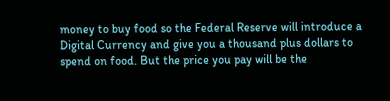money to buy food so the Federal Reserve will introduce a Digital Currency and give you a thousand plus dollars to spend on food. But the price you pay will be the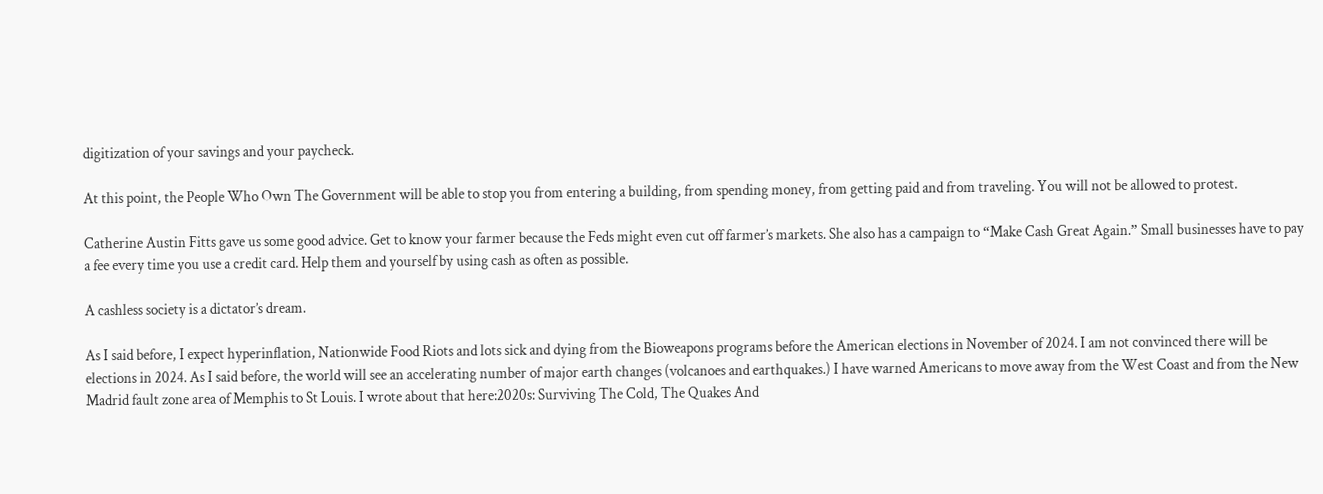digitization of your savings and your paycheck.

At this point, the People Who Own The Government will be able to stop you from entering a building, from spending money, from getting paid and from traveling. You will not be allowed to protest.

Catherine Austin Fitts gave us some good advice. Get to know your farmer because the Feds might even cut off farmer’s markets. She also has a campaign to “Make Cash Great Again.” Small businesses have to pay a fee every time you use a credit card. Help them and yourself by using cash as often as possible.

A cashless society is a dictator’s dream.

As I said before, I expect hyperinflation, Nationwide Food Riots and lots sick and dying from the Bioweapons programs before the American elections in November of 2024. I am not convinced there will be elections in 2024. As I said before, the world will see an accelerating number of major earth changes (volcanoes and earthquakes.) I have warned Americans to move away from the West Coast and from the New Madrid fault zone area of Memphis to St Louis. I wrote about that here:2020s: Surviving The Cold, The Quakes And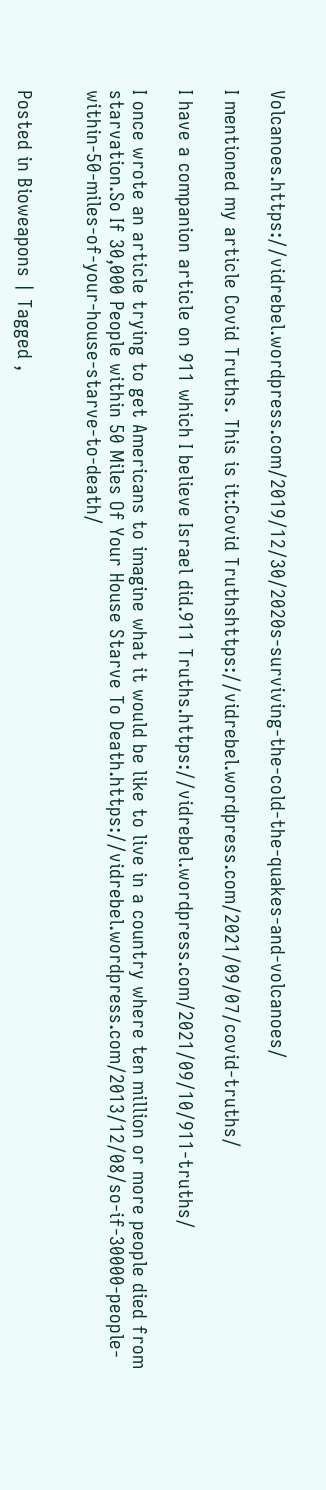Volcanoes.https://vidrebel.wordpress.com/2019/12/30/2020s-surviving-the-cold-the-quakes-and-volcanoes/

I mentioned my article Covid Truths. This is it:Covid Truthshttps://vidrebel.wordpress.com/2021/09/07/covid-truths/

I have a companion article on 911 which I believe Israel did.911 Truths.https://vidrebel.wordpress.com/2021/09/10/911-truths/

I once wrote an article trying to get Americans to imagine what it would be like to live in a country where ten million or more people died from starvation.So If 30,000 People within 50 Miles Of Your House Starve To Death.https://vidrebel.wordpress.com/2013/12/08/so-if-30000-people-within-50-miles-of-your-house-starve-to-death/


Posted in Bioweapons | Tagged ,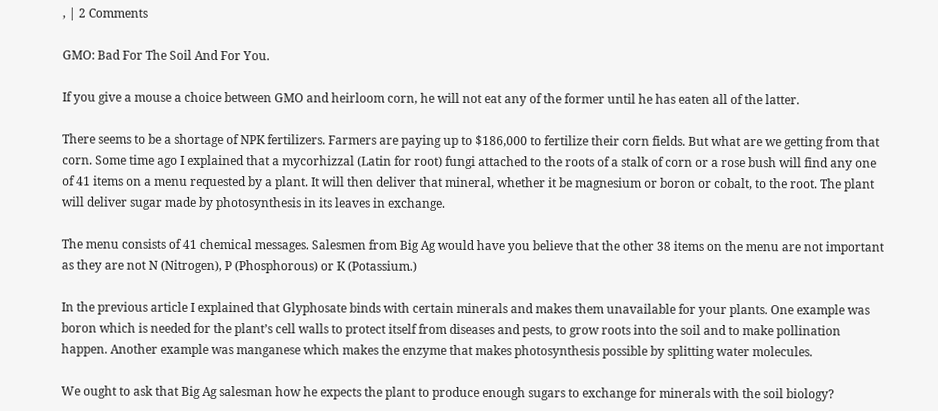, | 2 Comments

GMO: Bad For The Soil And For You.

If you give a mouse a choice between GMO and heirloom corn, he will not eat any of the former until he has eaten all of the latter.

There seems to be a shortage of NPK fertilizers. Farmers are paying up to $186,000 to fertilize their corn fields. But what are we getting from that corn. Some time ago I explained that a mycorhizzal (Latin for root) fungi attached to the roots of a stalk of corn or a rose bush will find any one of 41 items on a menu requested by a plant. It will then deliver that mineral, whether it be magnesium or boron or cobalt, to the root. The plant will deliver sugar made by photosynthesis in its leaves in exchange.

The menu consists of 41 chemical messages. Salesmen from Big Ag would have you believe that the other 38 items on the menu are not important as they are not N (Nitrogen), P (Phosphorous) or K (Potassium.)

In the previous article I explained that Glyphosate binds with certain minerals and makes them unavailable for your plants. One example was boron which is needed for the plant’s cell walls to protect itself from diseases and pests, to grow roots into the soil and to make pollination happen. Another example was manganese which makes the enzyme that makes photosynthesis possible by splitting water molecules.

We ought to ask that Big Ag salesman how he expects the plant to produce enough sugars to exchange for minerals with the soil biology?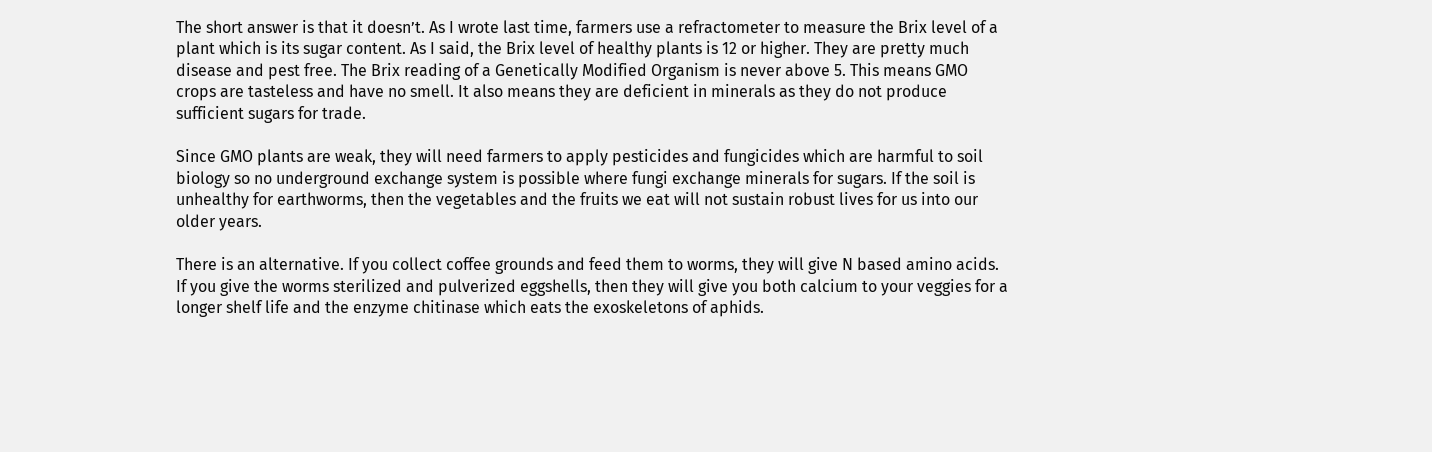The short answer is that it doesn’t. As I wrote last time, farmers use a refractometer to measure the Brix level of a plant which is its sugar content. As I said, the Brix level of healthy plants is 12 or higher. They are pretty much disease and pest free. The Brix reading of a Genetically Modified Organism is never above 5. This means GMO crops are tasteless and have no smell. It also means they are deficient in minerals as they do not produce sufficient sugars for trade.

Since GMO plants are weak, they will need farmers to apply pesticides and fungicides which are harmful to soil biology so no underground exchange system is possible where fungi exchange minerals for sugars. If the soil is unhealthy for earthworms, then the vegetables and the fruits we eat will not sustain robust lives for us into our older years.

There is an alternative. If you collect coffee grounds and feed them to worms, they will give N based amino acids. If you give the worms sterilized and pulverized eggshells, then they will give you both calcium to your veggies for a longer shelf life and the enzyme chitinase which eats the exoskeletons of aphids.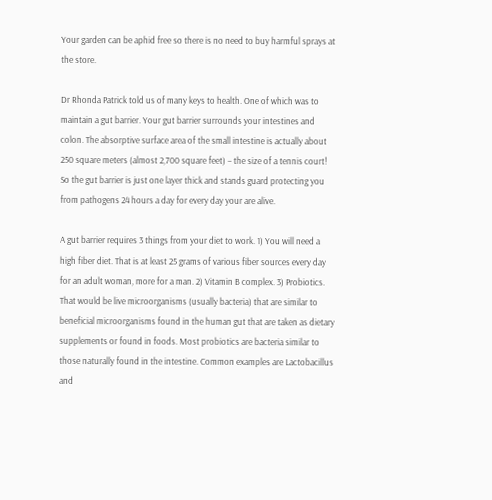Your garden can be aphid free so there is no need to buy harmful sprays at the store.

Dr Rhonda Patrick told us of many keys to health. One of which was to maintain a gut barrier. Your gut barrier surrounds your intestines and colon. The absorptive surface area of the small intestine is actually about 250 square meters (almost 2,700 square feet) – the size of a tennis court! So the gut barrier is just one layer thick and stands guard protecting you from pathogens 24 hours a day for every day your are alive.

A gut barrier requires 3 things from your diet to work. 1) You will need a high fiber diet. That is at least 25 grams of various fiber sources every day for an adult woman, more for a man. 2) Vitamin B complex. 3) Probiotics. That would be live microorganisms (usually bacteria) that are similar to beneficial microorganisms found in the human gut that are taken as dietary supplements or found in foods. Most probiotics are bacteria similar to those naturally found in the intestine. Common examples are Lactobacillus and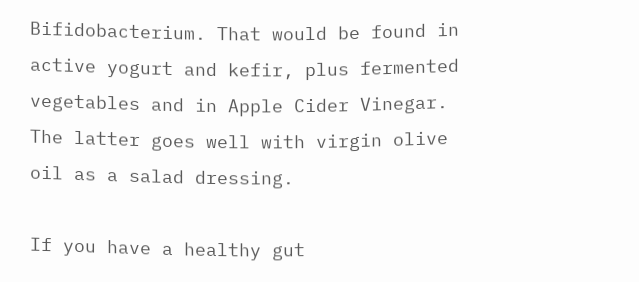Bifidobacterium. That would be found in active yogurt and kefir, plus fermented vegetables and in Apple Cider Vinegar. The latter goes well with virgin olive oil as a salad dressing.

If you have a healthy gut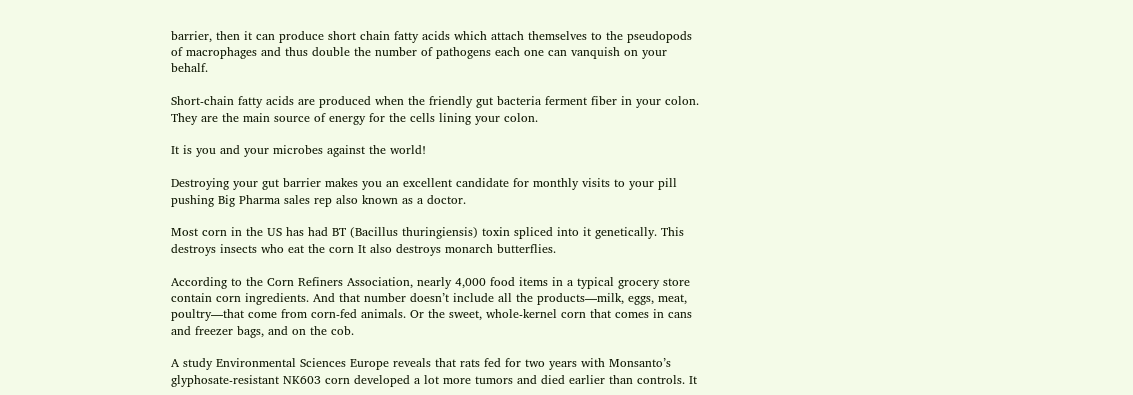barrier, then it can produce short chain fatty acids which attach themselves to the pseudopods of macrophages and thus double the number of pathogens each one can vanquish on your behalf.

Short-chain fatty acids are produced when the friendly gut bacteria ferment fiber in your colon. They are the main source of energy for the cells lining your colon.

It is you and your microbes against the world!

Destroying your gut barrier makes you an excellent candidate for monthly visits to your pill pushing Big Pharma sales rep also known as a doctor.

Most corn in the US has had BT (Bacillus thuringiensis) toxin spliced into it genetically. This destroys insects who eat the corn It also destroys monarch butterflies.

According to the Corn Refiners Association, nearly 4,000 food items in a typical grocery store contain corn ingredients. And that number doesn’t include all the products—milk, eggs, meat, poultry—that come from corn-fed animals. Or the sweet, whole-kernel corn that comes in cans and freezer bags, and on the cob.

A study Environmental Sciences Europe reveals that rats fed for two years with Monsanto’s glyphosate-resistant NK603 corn developed a lot more tumors and died earlier than controls. It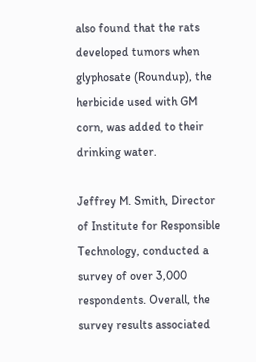also found that the rats developed tumors when glyphosate (Roundup), the herbicide used with GM corn, was added to their drinking water.

Jeffrey M. Smith, Director of Institute for Responsible Technology, conducted a survey of over 3,000 respondents. Overall, the survey results associated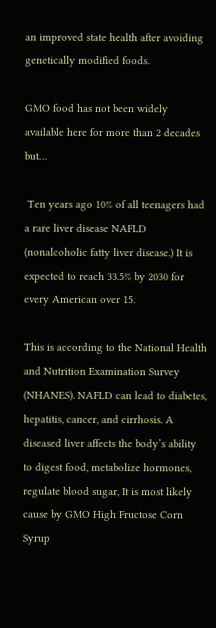an improved state health after avoiding genetically modified foods.

GMO food has not been widely available here for more than 2 decades but…

 Ten years ago 10% of all teenagers had a rare liver disease NAFLD (nonalcoholic fatty liver disease.) It is expected to reach 33.5% by 2030 for every American over 15.

This is according to the National Health and Nutrition Examination Survey (NHANES). NAFLD can lead to diabetes, hepatitis, cancer, and cirrhosis. A diseased liver affects the body’s ability to digest food, metabolize hormones, regulate blood sugar, It is most likely cause by GMO High Fructose Corn Syrup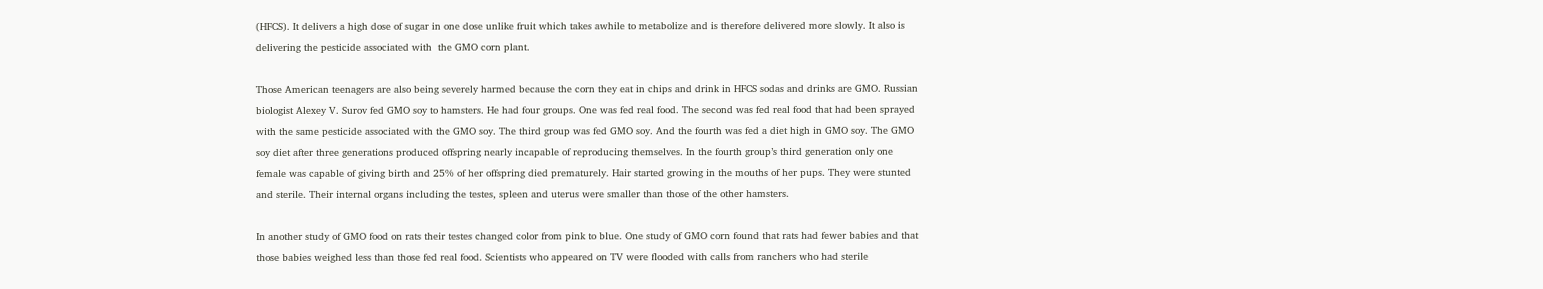(HFCS). It delivers a high dose of sugar in one dose unlike fruit which takes awhile to metabolize and is therefore delivered more slowly. It also is delivering the pesticide associated with  the GMO corn plant.

Those American teenagers are also being severely harmed because the corn they eat in chips and drink in HFCS sodas and drinks are GMO. Russian biologist Alexey V. Surov fed GMO soy to hamsters. He had four groups. One was fed real food. The second was fed real food that had been sprayed with the same pesticide associated with the GMO soy. The third group was fed GMO soy. And the fourth was fed a diet high in GMO soy. The GMO soy diet after three generations produced offspring nearly incapable of reproducing themselves. In the fourth group’s third generation only one female was capable of giving birth and 25% of her offspring died prematurely. Hair started growing in the mouths of her pups. They were stunted and sterile. Their internal organs including the testes, spleen and uterus were smaller than those of the other hamsters.

In another study of GMO food on rats their testes changed color from pink to blue. One study of GMO corn found that rats had fewer babies and that those babies weighed less than those fed real food. Scientists who appeared on TV were flooded with calls from ranchers who had sterile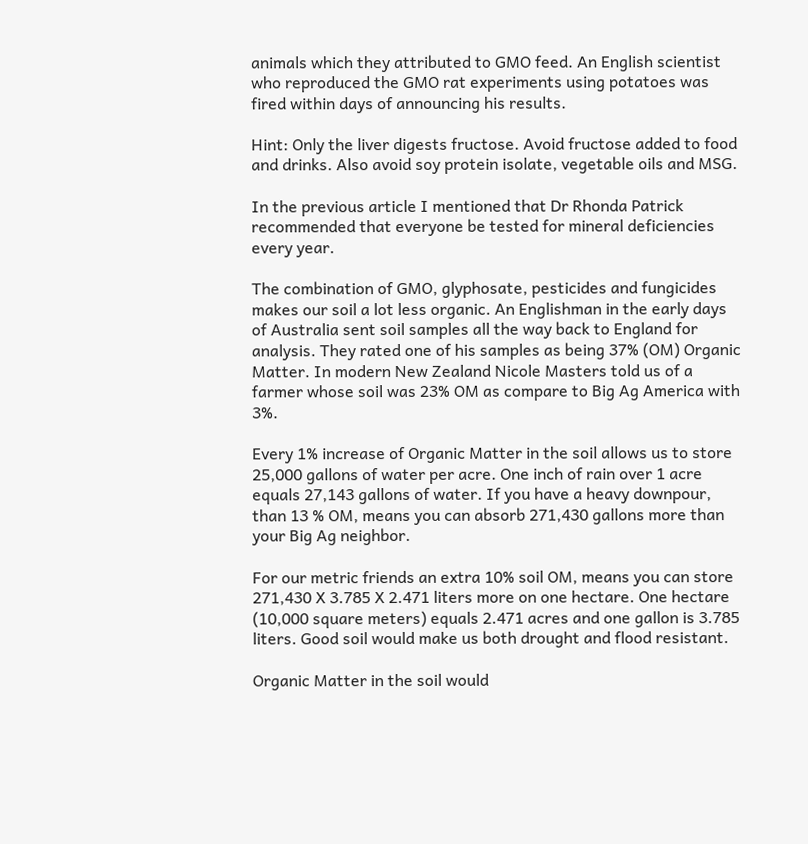animals which they attributed to GMO feed. An English scientist who reproduced the GMO rat experiments using potatoes was fired within days of announcing his results.

Hint: Only the liver digests fructose. Avoid fructose added to food and drinks. Also avoid soy protein isolate, vegetable oils and MSG.

In the previous article I mentioned that Dr Rhonda Patrick recommended that everyone be tested for mineral deficiencies every year.

The combination of GMO, glyphosate, pesticides and fungicides makes our soil a lot less organic. An Englishman in the early days of Australia sent soil samples all the way back to England for analysis. They rated one of his samples as being 37% (OM) Organic Matter. In modern New Zealand Nicole Masters told us of a farmer whose soil was 23% OM as compare to Big Ag America with 3%.

Every 1% increase of Organic Matter in the soil allows us to store 25,000 gallons of water per acre. One inch of rain over 1 acre  equals 27,143 gallons of water. If you have a heavy downpour, than 13 % OM, means you can absorb 271,430 gallons more than your Big Ag neighbor.

For our metric friends an extra 10% soil OM, means you can store 271,430 X 3.785 X 2.471 liters more on one hectare. One hectare (10,000 square meters) equals 2.471 acres and one gallon is 3.785 liters. Good soil would make us both drought and flood resistant.

Organic Matter in the soil would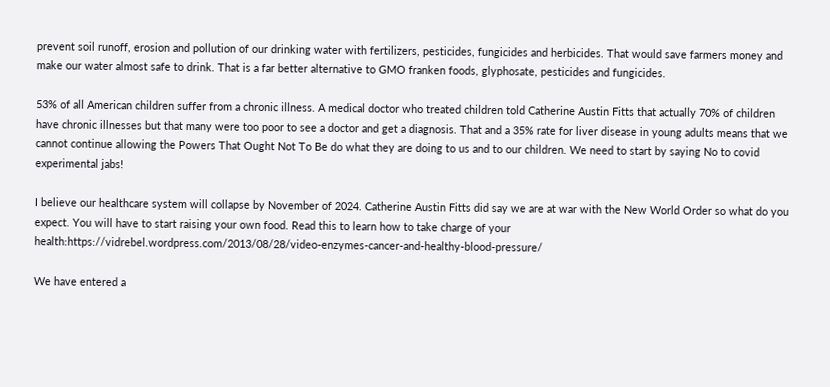prevent soil runoff, erosion and pollution of our drinking water with fertilizers, pesticides, fungicides and herbicides. That would save farmers money and make our water almost safe to drink. That is a far better alternative to GMO franken foods, glyphosate, pesticides and fungicides.

53% of all American children suffer from a chronic illness. A medical doctor who treated children told Catherine Austin Fitts that actually 70% of children have chronic illnesses but that many were too poor to see a doctor and get a diagnosis. That and a 35% rate for liver disease in young adults means that we cannot continue allowing the Powers That Ought Not To Be do what they are doing to us and to our children. We need to start by saying No to covid experimental jabs!

I believe our healthcare system will collapse by November of 2024. Catherine Austin Fitts did say we are at war with the New World Order so what do you expect. You will have to start raising your own food. Read this to learn how to take charge of your health:https://vidrebel.wordpress.com/2013/08/28/video-enzymes-cancer-and-healthy-blood-pressure/

We have entered a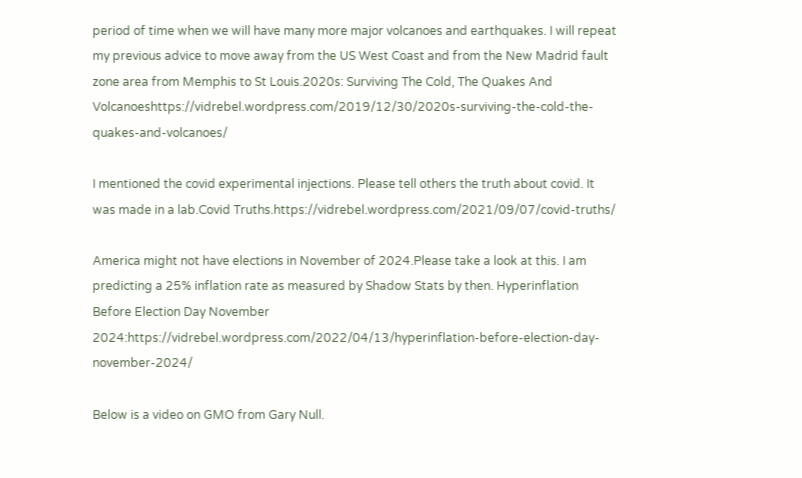period of time when we will have many more major volcanoes and earthquakes. I will repeat my previous advice to move away from the US West Coast and from the New Madrid fault zone area from Memphis to St Louis.2020s: Surviving The Cold, The Quakes And Volcanoeshttps://vidrebel.wordpress.com/2019/12/30/2020s-surviving-the-cold-the-quakes-and-volcanoes/

I mentioned the covid experimental injections. Please tell others the truth about covid. It was made in a lab.Covid Truths.https://vidrebel.wordpress.com/2021/09/07/covid-truths/

America might not have elections in November of 2024.Please take a look at this. I am predicting a 25% inflation rate as measured by Shadow Stats by then. Hyperinflation Before Election Day November 2024:https://vidrebel.wordpress.com/2022/04/13/hyperinflation-before-election-day-november-2024/

Below is a video on GMO from Gary Null.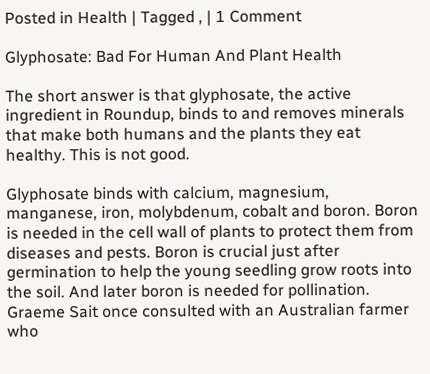Posted in Health | Tagged , | 1 Comment

Glyphosate: Bad For Human And Plant Health

The short answer is that glyphosate, the active ingredient in Roundup, binds to and removes minerals that make both humans and the plants they eat healthy. This is not good.

Glyphosate binds with calcium, magnesium, manganese, iron, molybdenum, cobalt and boron. Boron is needed in the cell wall of plants to protect them from diseases and pests. Boron is crucial just after germination to help the young seedling grow roots into the soil. And later boron is needed for pollination. Graeme Sait once consulted with an Australian farmer who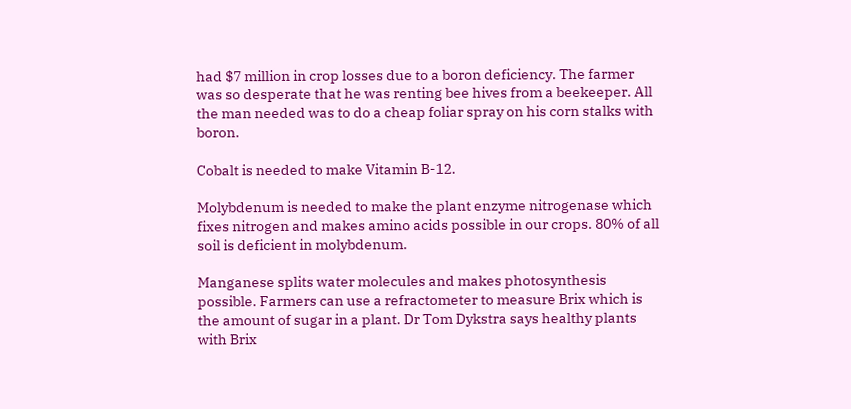had $7 million in crop losses due to a boron deficiency. The farmer was so desperate that he was renting bee hives from a beekeeper. All the man needed was to do a cheap foliar spray on his corn stalks with boron.

Cobalt is needed to make Vitamin B-12.

Molybdenum is needed to make the plant enzyme nitrogenase which fixes nitrogen and makes amino acids possible in our crops. 80% of all soil is deficient in molybdenum.

Manganese splits water molecules and makes photosynthesis possible. Farmers can use a refractometer to measure Brix which is the amount of sugar in a plant. Dr Tom Dykstra says healthy plants with Brix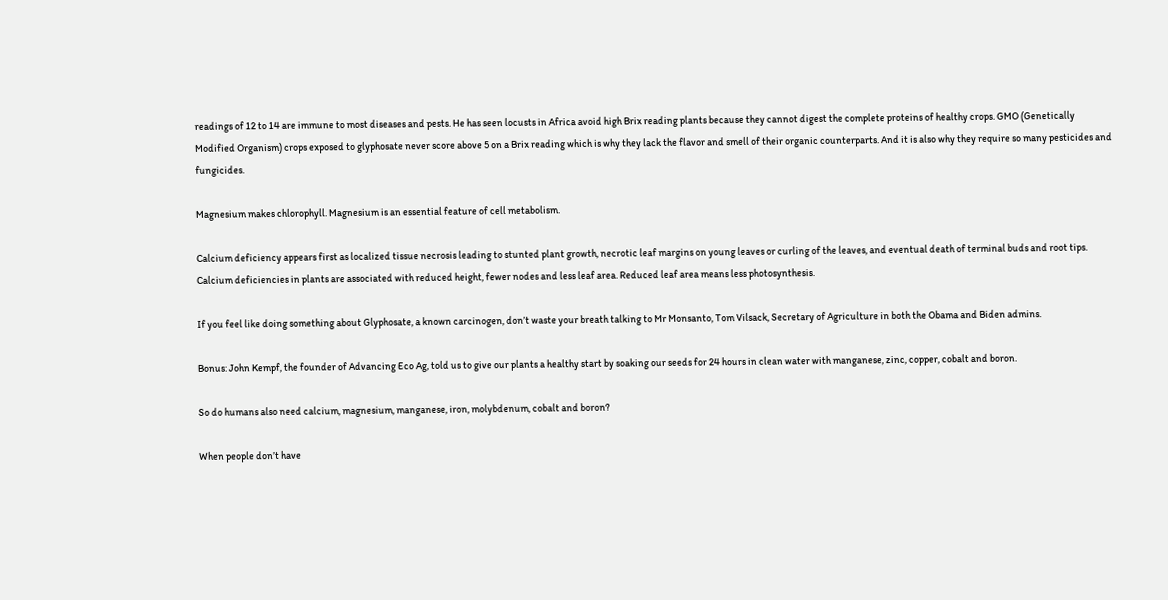readings of 12 to 14 are immune to most diseases and pests. He has seen locusts in Africa avoid high Brix reading plants because they cannot digest the complete proteins of healthy crops. GMO (Genetically Modified Organism) crops exposed to glyphosate never score above 5 on a Brix reading which is why they lack the flavor and smell of their organic counterparts. And it is also why they require so many pesticides and fungicides.

Magnesium makes chlorophyll. Magnesium is an essential feature of cell metabolism.

Calcium deficiency appears first as localized tissue necrosis leading to stunted plant growth, necrotic leaf margins on young leaves or curling of the leaves, and eventual death of terminal buds and root tips. Calcium deficiencies in plants are associated with reduced height, fewer nodes and less leaf area. Reduced leaf area means less photosynthesis.

If you feel like doing something about Glyphosate, a known carcinogen, don’t waste your breath talking to Mr Monsanto, Tom Vilsack, Secretary of Agriculture in both the Obama and Biden admins.

Bonus: John Kempf, the founder of Advancing Eco Ag, told us to give our plants a healthy start by soaking our seeds for 24 hours in clean water with manganese, zinc, copper, cobalt and boron.

So do humans also need calcium, magnesium, manganese, iron, molybdenum, cobalt and boron?

When people don’t have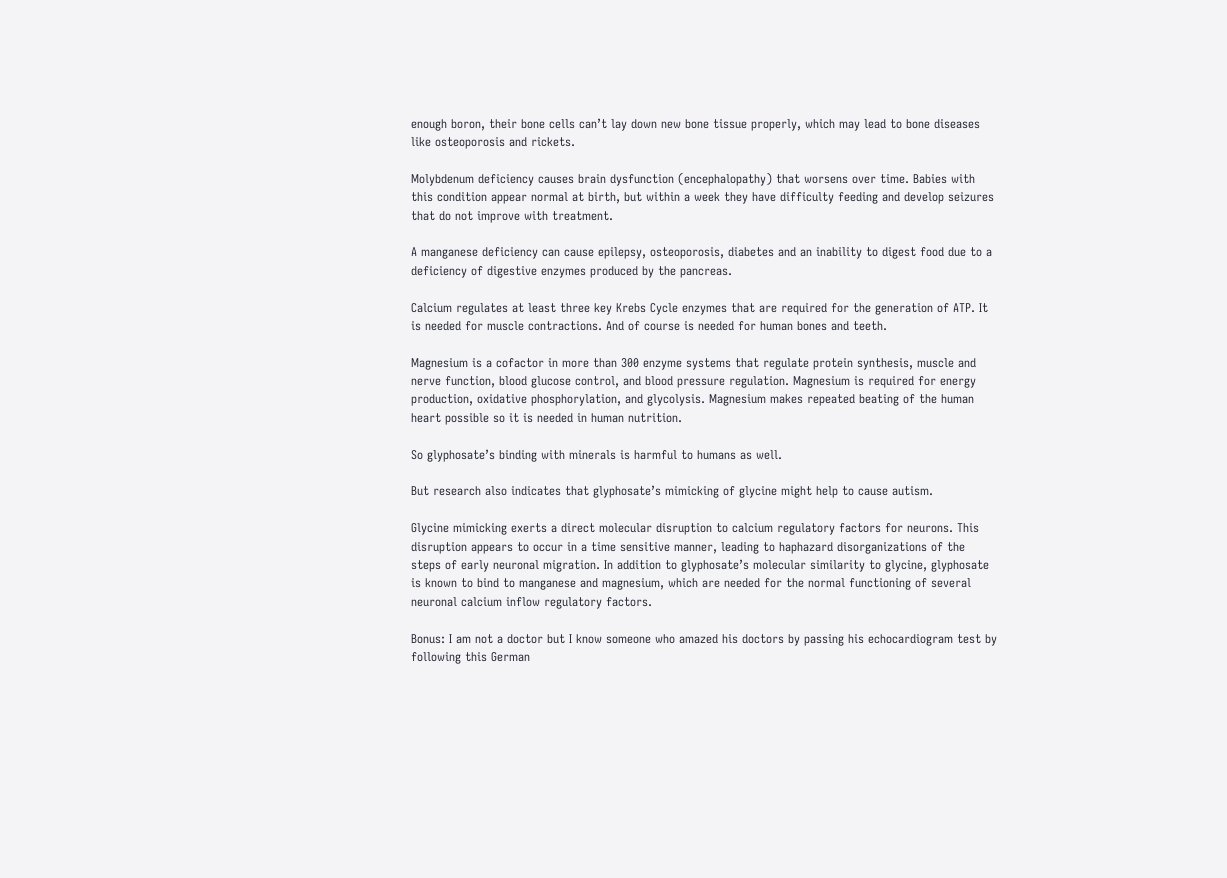enough boron, their bone cells can’t lay down new bone tissue properly, which may lead to bone diseases like osteoporosis and rickets.

Molybdenum deficiency causes brain dysfunction (encephalopathy) that worsens over time. Babies with this condition appear normal at birth, but within a week they have difficulty feeding and develop seizures that do not improve with treatment.

A manganese deficiency can cause epilepsy, osteoporosis, diabetes and an inability to digest food due to a deficiency of digestive enzymes produced by the pancreas.

Calcium regulates at least three key Krebs Cycle enzymes that are required for the generation of ATP. It is needed for muscle contractions. And of course is needed for human bones and teeth.

Magnesium is a cofactor in more than 300 enzyme systems that regulate protein synthesis, muscle and nerve function, blood glucose control, and blood pressure regulation. Magnesium is required for energy production, oxidative phosphorylation, and glycolysis. Magnesium makes repeated beating of the human heart possible so it is needed in human nutrition.

So glyphosate’s binding with minerals is harmful to humans as well.

But research also indicates that glyphosate’s mimicking of glycine might help to cause autism.

Glycine mimicking exerts a direct molecular disruption to calcium regulatory factors for neurons. This disruption appears to occur in a time sensitive manner, leading to haphazard disorganizations of the steps of early neuronal migration. In addition to glyphosate’s molecular similarity to glycine, glyphosate is known to bind to manganese and magnesium, which are needed for the normal functioning of several neuronal calcium inflow regulatory factors.

Bonus: I am not a doctor but I know someone who amazed his doctors by passing his echocardiogram test by following this German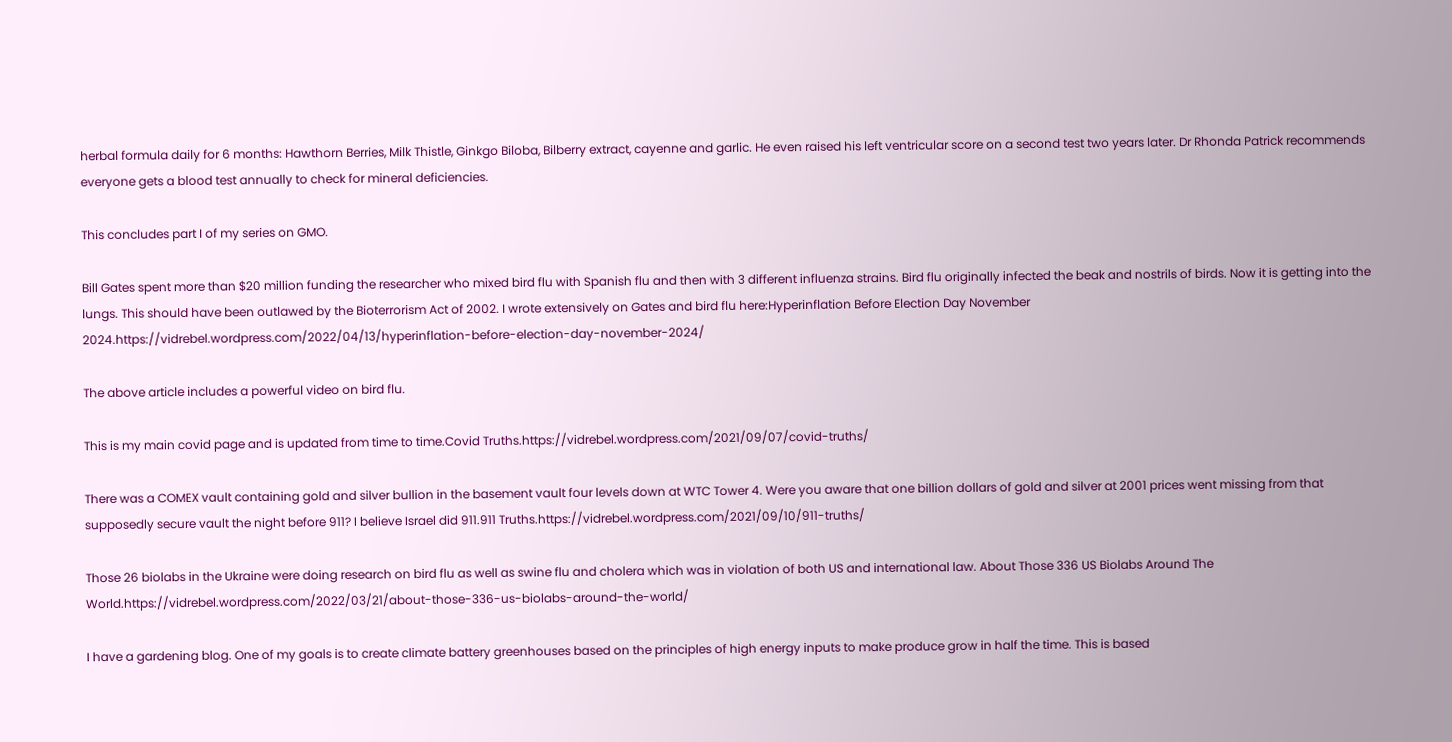herbal formula daily for 6 months: Hawthorn Berries, Milk Thistle, Ginkgo Biloba, Bilberry extract, cayenne and garlic. He even raised his left ventricular score on a second test two years later. Dr Rhonda Patrick recommends everyone gets a blood test annually to check for mineral deficiencies.

This concludes part I of my series on GMO.

Bill Gates spent more than $20 million funding the researcher who mixed bird flu with Spanish flu and then with 3 different influenza strains. Bird flu originally infected the beak and nostrils of birds. Now it is getting into the lungs. This should have been outlawed by the Bioterrorism Act of 2002. I wrote extensively on Gates and bird flu here:Hyperinflation Before Election Day November 2024.https://vidrebel.wordpress.com/2022/04/13/hyperinflation-before-election-day-november-2024/

The above article includes a powerful video on bird flu.

This is my main covid page and is updated from time to time.Covid Truths.https://vidrebel.wordpress.com/2021/09/07/covid-truths/

There was a COMEX vault containing gold and silver bullion in the basement vault four levels down at WTC Tower 4. Were you aware that one billion dollars of gold and silver at 2001 prices went missing from that supposedly secure vault the night before 911? I believe Israel did 911.911 Truths.https://vidrebel.wordpress.com/2021/09/10/911-truths/

Those 26 biolabs in the Ukraine were doing research on bird flu as well as swine flu and cholera which was in violation of both US and international law. About Those 336 US Biolabs Around The World.https://vidrebel.wordpress.com/2022/03/21/about-those-336-us-biolabs-around-the-world/

I have a gardening blog. One of my goals is to create climate battery greenhouses based on the principles of high energy inputs to make produce grow in half the time. This is based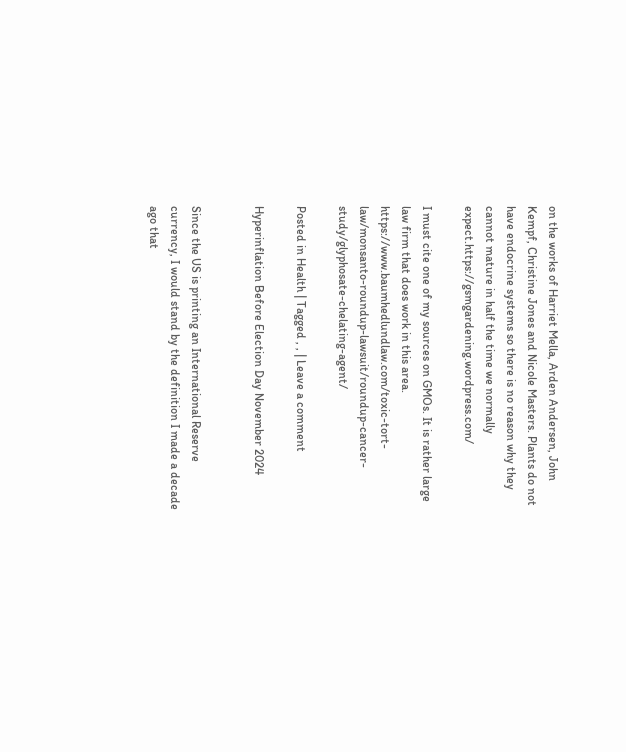on the works of Harriet Mella, Arden Andersen, John Kempf, Christine Jones and Nicole Masters. Plants do not have endocrine systems so there is no reason why they cannot mature in half the time we normally expect.https://gsmgardening.wordpress.com/

I must cite one of my sources on GMOs. It is rather large law firm that does work in this area. https://www.baumhedlundlaw.com/toxic-tort-law/monsanto-roundup-lawsuit/roundup-cancer-study/glyphosate-chelating-agent/

Posted in Health | Tagged , , | Leave a comment

Hyperinflation Before Election Day November 2024


Since the US is printing an International Reserve currency, I would stand by the definition I made a decade ago that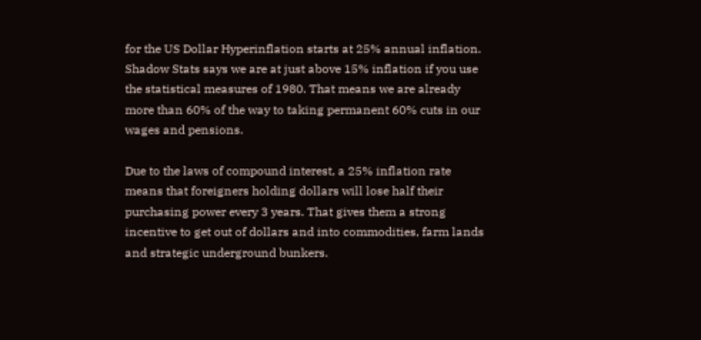for the US Dollar Hyperinflation starts at 25% annual inflation. Shadow Stats says we are at just above 15% inflation if you use the statistical measures of 1980. That means we are already more than 60% of the way to taking permanent 60% cuts in our wages and pensions.

Due to the laws of compound interest, a 25% inflation rate means that foreigners holding dollars will lose half their purchasing power every 3 years. That gives them a strong incentive to get out of dollars and into commodities, farm lands and strategic underground bunkers.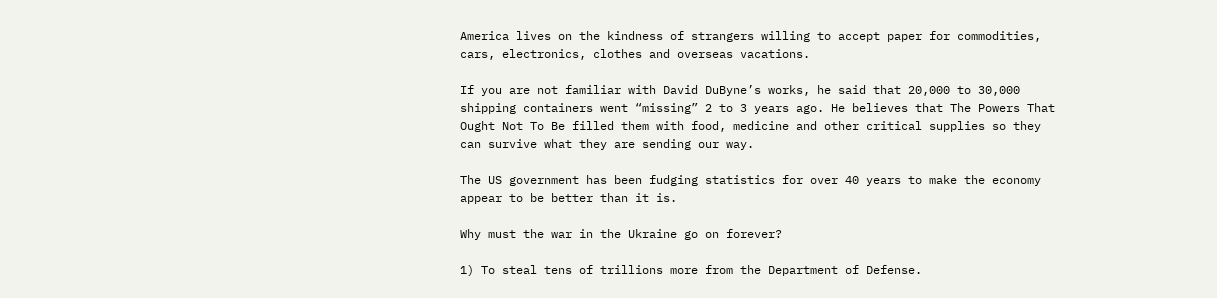America lives on the kindness of strangers willing to accept paper for commodities, cars, electronics, clothes and overseas vacations.

If you are not familiar with David DuByne’s works, he said that 20,000 to 30,000 shipping containers went “missing” 2 to 3 years ago. He believes that The Powers That Ought Not To Be filled them with food, medicine and other critical supplies so they can survive what they are sending our way.

The US government has been fudging statistics for over 40 years to make the economy appear to be better than it is.

Why must the war in the Ukraine go on forever?

1) To steal tens of trillions more from the Department of Defense.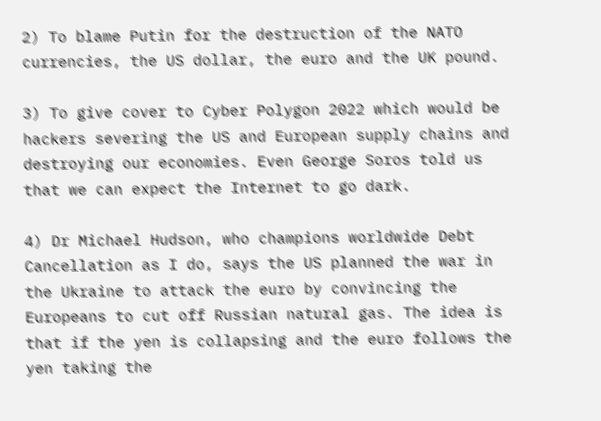2) To blame Putin for the destruction of the NATO currencies, the US dollar, the euro and the UK pound.

3) To give cover to Cyber Polygon 2022 which would be hackers severing the US and European supply chains and destroying our economies. Even George Soros told us that we can expect the Internet to go dark.

4) Dr Michael Hudson, who champions worldwide Debt Cancellation as I do, says the US planned the war in the Ukraine to attack the euro by convincing the Europeans to cut off Russian natural gas. The idea is that if the yen is collapsing and the euro follows the yen taking the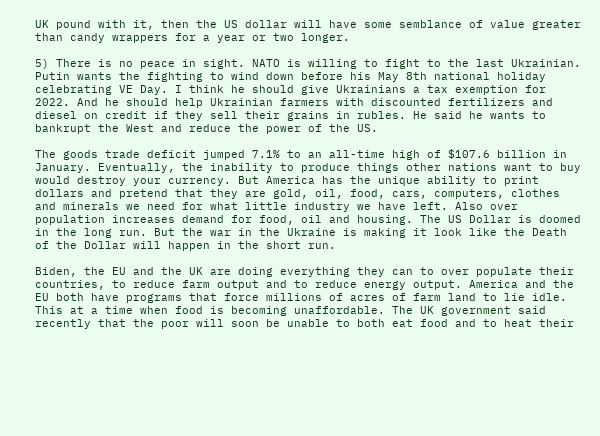UK pound with it, then the US dollar will have some semblance of value greater than candy wrappers for a year or two longer.

5) There is no peace in sight. NATO is willing to fight to the last Ukrainian. Putin wants the fighting to wind down before his May 8th national holiday celebrating VE Day. I think he should give Ukrainians a tax exemption for 2022. And he should help Ukrainian farmers with discounted fertilizers and diesel on credit if they sell their grains in rubles. He said he wants to bankrupt the West and reduce the power of the US.

The goods trade deficit jumped 7.1% to an all-time high of $107.6 billion in January. Eventually, the inability to produce things other nations want to buy would destroy your currency. But America has the unique ability to print dollars and pretend that they are gold, oil, food, cars, computers, clothes and minerals we need for what little industry we have left. Also over population increases demand for food, oil and housing. The US Dollar is doomed in the long run. But the war in the Ukraine is making it look like the Death of the Dollar will happen in the short run.

Biden, the EU and the UK are doing everything they can to over populate their countries, to reduce farm output and to reduce energy output. America and the EU both have programs that force millions of acres of farm land to lie idle. This at a time when food is becoming unaffordable. The UK government said recently that the poor will soon be unable to both eat food and to heat their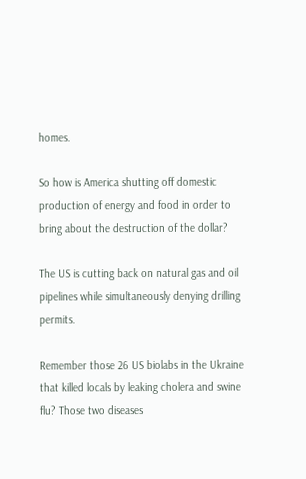homes.

So how is America shutting off domestic production of energy and food in order to bring about the destruction of the dollar?

The US is cutting back on natural gas and oil pipelines while simultaneously denying drilling permits.

Remember those 26 US biolabs in the Ukraine that killed locals by leaking cholera and swine flu? Those two diseases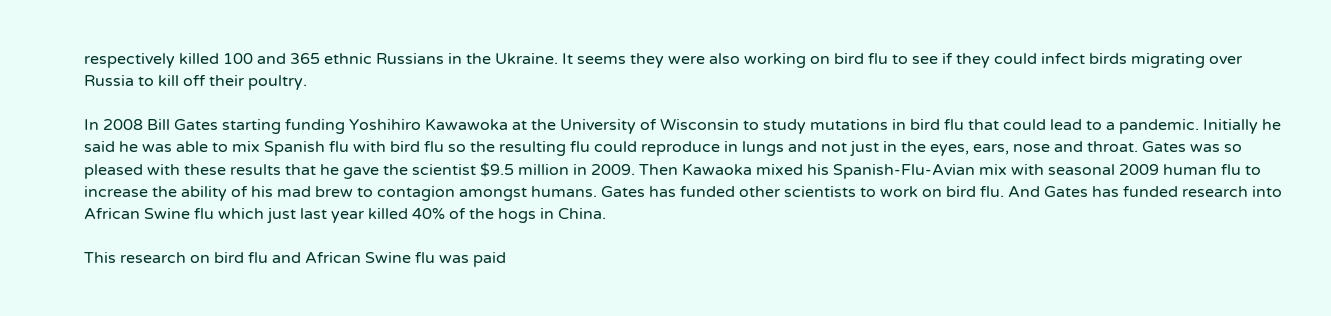respectively killed 100 and 365 ethnic Russians in the Ukraine. It seems they were also working on bird flu to see if they could infect birds migrating over Russia to kill off their poultry.

In 2008 Bill Gates starting funding Yoshihiro Kawawoka at the University of Wisconsin to study mutations in bird flu that could lead to a pandemic. Initially he said he was able to mix Spanish flu with bird flu so the resulting flu could reproduce in lungs and not just in the eyes, ears, nose and throat. Gates was so pleased with these results that he gave the scientist $9.5 million in 2009. Then Kawaoka mixed his Spanish-Flu-Avian mix with seasonal 2009 human flu to increase the ability of his mad brew to contagion amongst humans. Gates has funded other scientists to work on bird flu. And Gates has funded research into African Swine flu which just last year killed 40% of the hogs in China.

This research on bird flu and African Swine flu was paid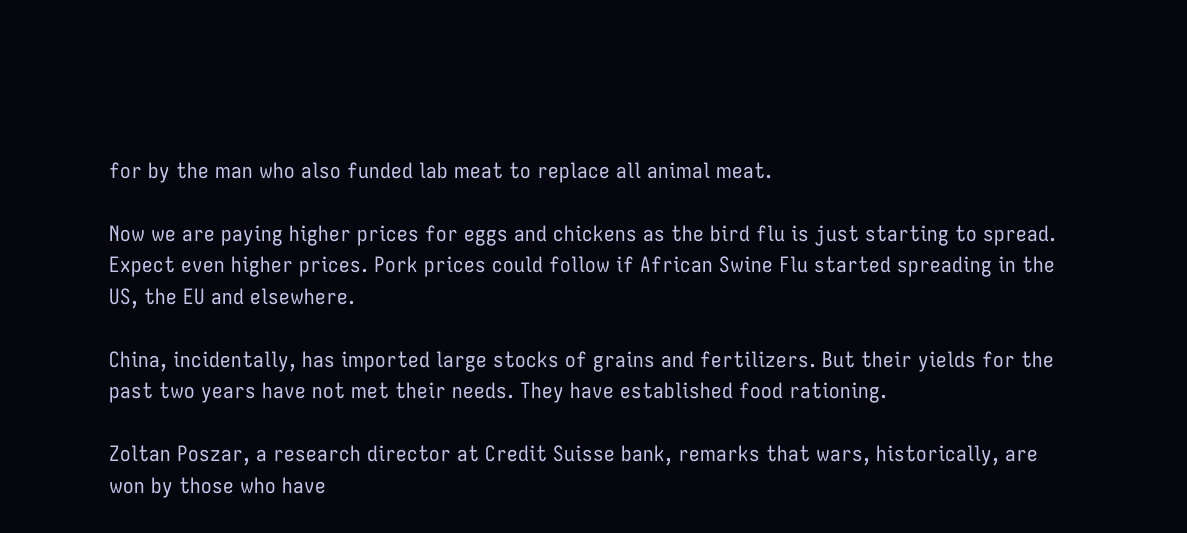for by the man who also funded lab meat to replace all animal meat.

Now we are paying higher prices for eggs and chickens as the bird flu is just starting to spread. Expect even higher prices. Pork prices could follow if African Swine Flu started spreading in the US, the EU and elsewhere.

China, incidentally, has imported large stocks of grains and fertilizers. But their yields for the past two years have not met their needs. They have established food rationing.

Zoltan Poszar, a research director at Credit Suisse bank, remarks that wars, historically, are won by those who have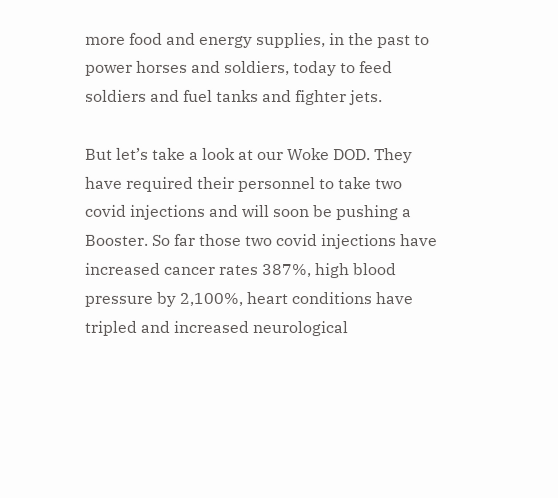more food and energy supplies, in the past to power horses and soldiers, today to feed soldiers and fuel tanks and fighter jets.

But let’s take a look at our Woke DOD. They have required their personnel to take two covid injections and will soon be pushing a Booster. So far those two covid injections have increased cancer rates 387%, high blood pressure by 2,100%, heart conditions have tripled and increased neurological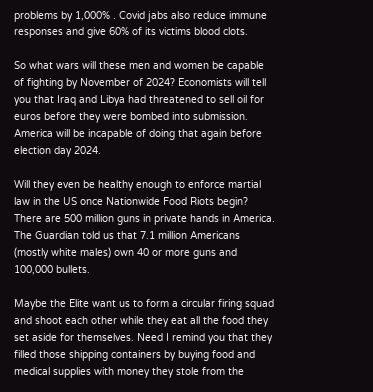problems by 1,000% . Covid jabs also reduce immune responses and give 60% of its victims blood clots.

So what wars will these men and women be capable of fighting by November of 2024? Economists will tell you that Iraq and Libya had threatened to sell oil for euros before they were bombed into submission. America will be incapable of doing that again before election day 2024.

Will they even be healthy enough to enforce martial law in the US once Nationwide Food Riots begin? There are 500 million guns in private hands in America. The Guardian told us that 7.1 million Americans (mostly white males) own 40 or more guns and 100,000 bullets.

Maybe the Elite want us to form a circular firing squad and shoot each other while they eat all the food they set aside for themselves. Need I remind you that they filled those shipping containers by buying food and medical supplies with money they stole from the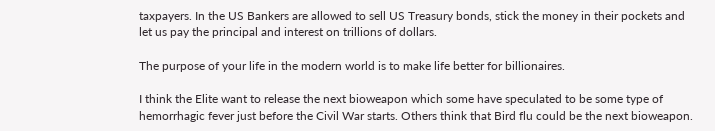taxpayers. In the US Bankers are allowed to sell US Treasury bonds, stick the money in their pockets and let us pay the principal and interest on trillions of dollars.

The purpose of your life in the modern world is to make life better for billionaires.

I think the Elite want to release the next bioweapon which some have speculated to be some type of hemorrhagic fever just before the Civil War starts. Others think that Bird flu could be the next bioweapon.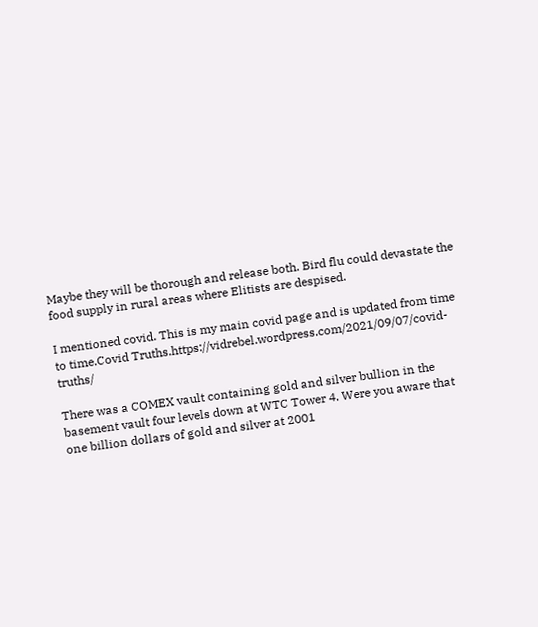Maybe they will be thorough and release both. Bird flu could devastate the food supply in rural areas where Elitists are despised.

I mentioned covid. This is my main covid page and is updated from time to time.Covid Truths.https://vidrebel.wordpress.com/2021/09/07/covid-truths/

There was a COMEX vault containing gold and silver bullion in the basement vault four levels down at WTC Tower 4. Were you aware that one billion dollars of gold and silver at 2001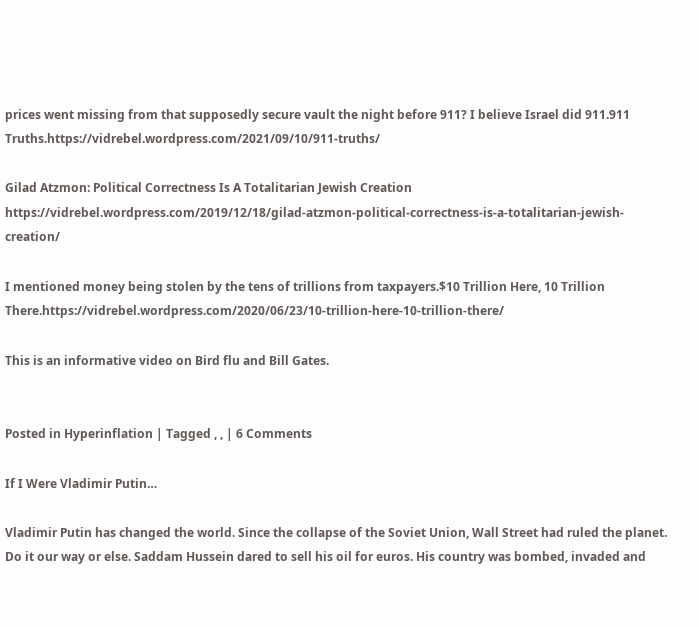prices went missing from that supposedly secure vault the night before 911? I believe Israel did 911.911 Truths.https://vidrebel.wordpress.com/2021/09/10/911-truths/

Gilad Atzmon: Political Correctness Is A Totalitarian Jewish Creation https://vidrebel.wordpress.com/2019/12/18/gilad-atzmon-political-correctness-is-a-totalitarian-jewish-creation/

I mentioned money being stolen by the tens of trillions from taxpayers.$10 Trillion Here, 10 Trillion There.https://vidrebel.wordpress.com/2020/06/23/10-trillion-here-10-trillion-there/

This is an informative video on Bird flu and Bill Gates.


Posted in Hyperinflation | Tagged , , | 6 Comments

If I Were Vladimir Putin…

Vladimir Putin has changed the world. Since the collapse of the Soviet Union, Wall Street had ruled the planet. Do it our way or else. Saddam Hussein dared to sell his oil for euros. His country was bombed, invaded and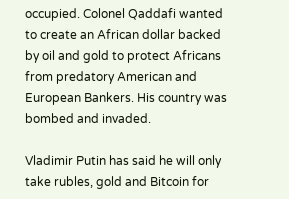occupied. Colonel Qaddafi wanted to create an African dollar backed by oil and gold to protect Africans from predatory American and European Bankers. His country was bombed and invaded.

Vladimir Putin has said he will only take rubles, gold and Bitcoin for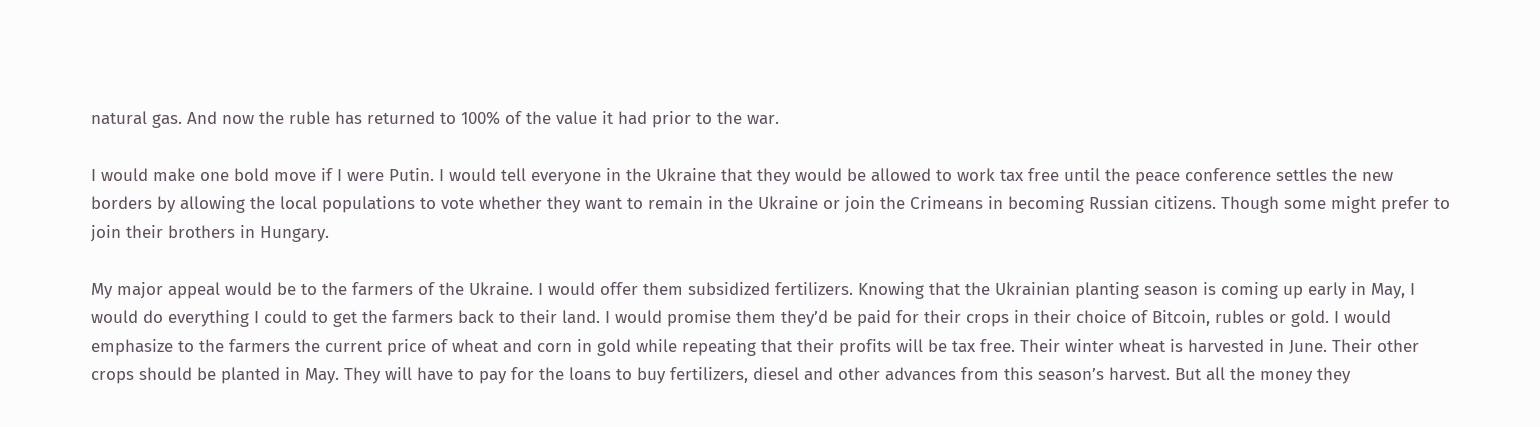natural gas. And now the ruble has returned to 100% of the value it had prior to the war.

I would make one bold move if I were Putin. I would tell everyone in the Ukraine that they would be allowed to work tax free until the peace conference settles the new borders by allowing the local populations to vote whether they want to remain in the Ukraine or join the Crimeans in becoming Russian citizens. Though some might prefer to join their brothers in Hungary.

My major appeal would be to the farmers of the Ukraine. I would offer them subsidized fertilizers. Knowing that the Ukrainian planting season is coming up early in May, I would do everything I could to get the farmers back to their land. I would promise them they’d be paid for their crops in their choice of Bitcoin, rubles or gold. I would emphasize to the farmers the current price of wheat and corn in gold while repeating that their profits will be tax free. Their winter wheat is harvested in June. Their other crops should be planted in May. They will have to pay for the loans to buy fertilizers, diesel and other advances from this season’s harvest. But all the money they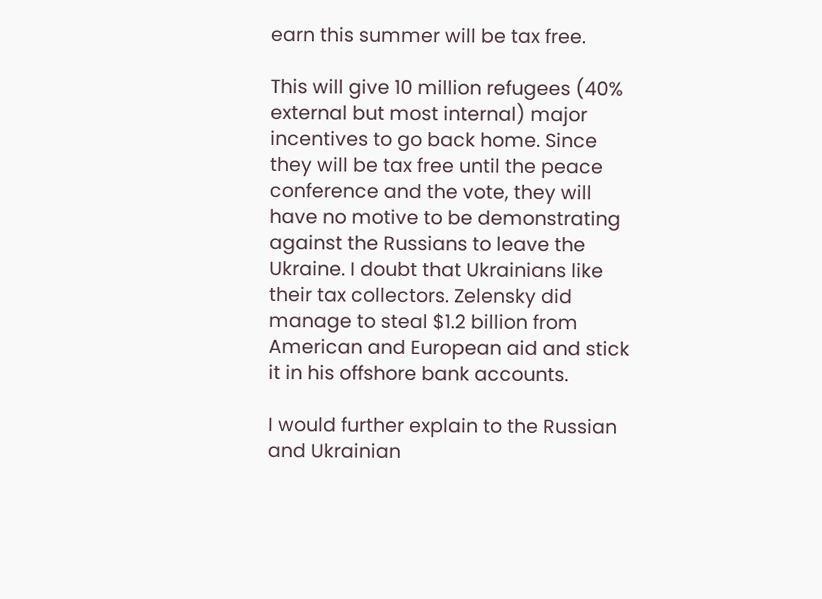earn this summer will be tax free.

This will give 10 million refugees (40% external but most internal) major incentives to go back home. Since they will be tax free until the peace conference and the vote, they will have no motive to be demonstrating against the Russians to leave the Ukraine. I doubt that Ukrainians like their tax collectors. Zelensky did manage to steal $1.2 billion from American and European aid and stick it in his offshore bank accounts.

I would further explain to the Russian and Ukrainian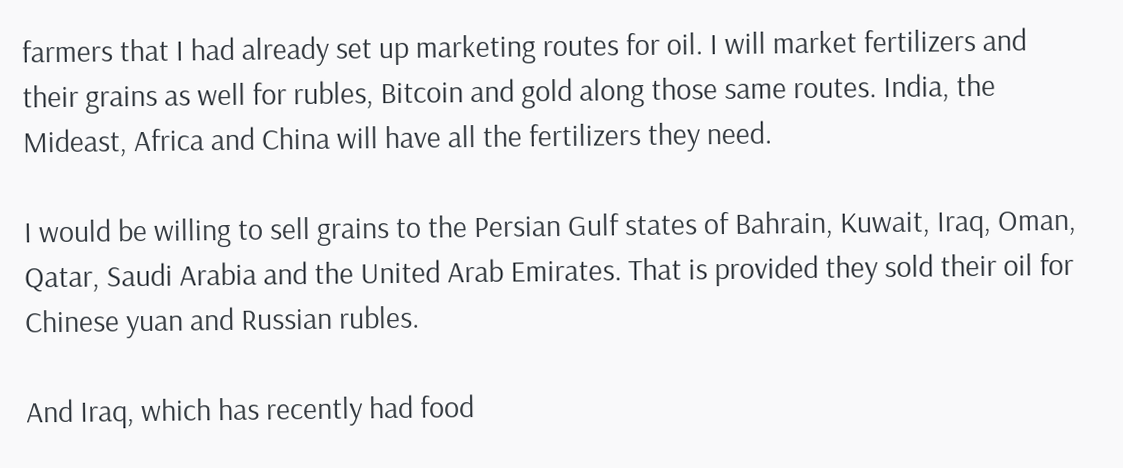farmers that I had already set up marketing routes for oil. I will market fertilizers and their grains as well for rubles, Bitcoin and gold along those same routes. India, the Mideast, Africa and China will have all the fertilizers they need.

I would be willing to sell grains to the Persian Gulf states of Bahrain, Kuwait, Iraq, Oman, Qatar, Saudi Arabia and the United Arab Emirates. That is provided they sold their oil for Chinese yuan and Russian rubles.

And Iraq, which has recently had food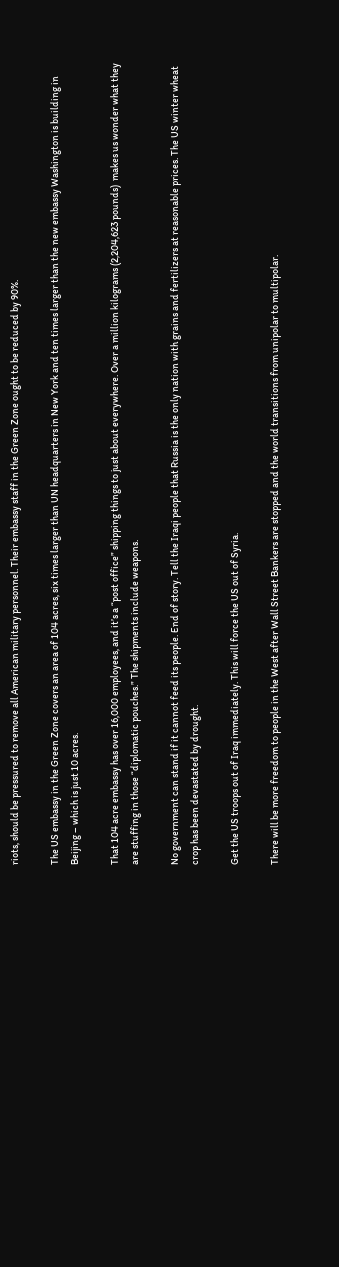riots, should be pressured to remove all American military personnel. Their embassy staff in the Green Zone ought to be reduced by 90%.

The US embassy in the Green Zone covers an area of 104 acres, six times larger than UN headquarters in New York and ten times larger than the new embassy Washington is building in Beijing – which is just 10 acres.

That 104 acre embassy has over 16,000 employees, and it’s a “post office” shipping things to just about everywhere. Over a million kilograms (2,204,623 pounds)  makes us wonder what they are stuffing in those “diplomatic pouches.” The shipments include weapons.

No government can stand if it cannot feed its people. End of story. Tell the Iraqi people that Russia is the only nation with grains and fertilizers at reasonable prices. The US winter wheat crop has been devastated by drought.

Get the US troops out of Iraq immediately. This will force the US out of Syria.

There will be more freedom to people in the West after Wall Street Bankers are stopped and the world transitions from unipolar to multipolar.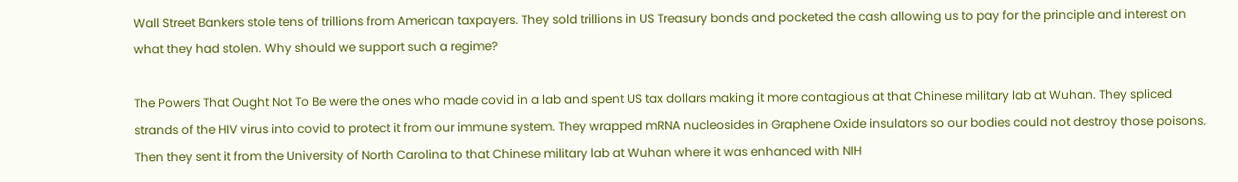Wall Street Bankers stole tens of trillions from American taxpayers. They sold trillions in US Treasury bonds and pocketed the cash allowing us to pay for the principle and interest on what they had stolen. Why should we support such a regime?

The Powers That Ought Not To Be were the ones who made covid in a lab and spent US tax dollars making it more contagious at that Chinese military lab at Wuhan. They spliced strands of the HIV virus into covid to protect it from our immune system. They wrapped mRNA nucleosides in Graphene Oxide insulators so our bodies could not destroy those poisons. Then they sent it from the University of North Carolina to that Chinese military lab at Wuhan where it was enhanced with NIH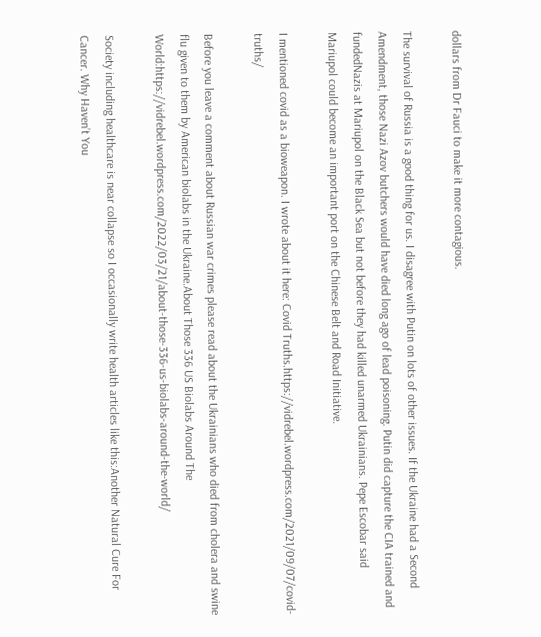dollars from Dr Fauci to make it more contagious.

The survival of Russia is a good thing for us. I disagree with Putin on lots of other issues. If the Ukraine had a Second Amendment, those Nazi Azov butchers would have died long ago of lead poisoning. Putin did capture the CIA trained and fundedNazis at Mariupol on the Black Sea but not before they had killed unarmed Ukrainians. Pepe Escobar said Mariupol could become an important port on the Chinese Belt and Road Initiative.

I mentioned covid as a bioweapon. I wrote about it here: Covid Truths.https://vidrebel.wordpress.com/2021/09/07/covid-truths/

Before you leave a comment about Russian war crimes please read about the Ukrainians who died from cholera and swine flu given to them by American biolabs in the Ukraine.About Those 336 US Biolabs Around The World:https://vidrebel.wordpress.com/2022/03/21/about-those-336-us-biolabs-around-the-world/

Society including healthcare is near collapse so I occasionally write health articles like this:Another Natural Cure For Cancer. Why Haven’t You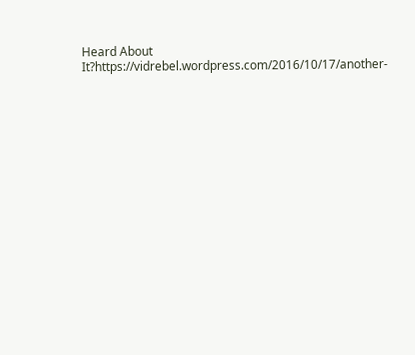Heard About It?https://vidrebel.wordpress.com/2016/10/17/another-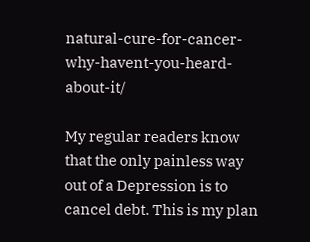natural-cure-for-cancer-why-havent-you-heard-about-it/

My regular readers know that the only painless way out of a Depression is to cancel debt. This is my plan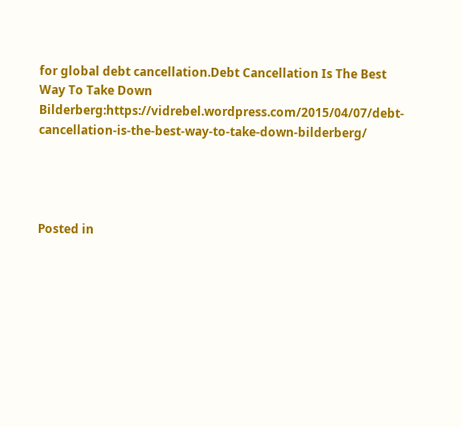for global debt cancellation.Debt Cancellation Is The Best Way To Take Down Bilderberg:https://vidrebel.wordpress.com/2015/04/07/debt-cancellation-is-the-best-way-to-take-down-bilderberg/




Posted in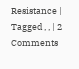Resistance | Tagged , , | 2 Comments